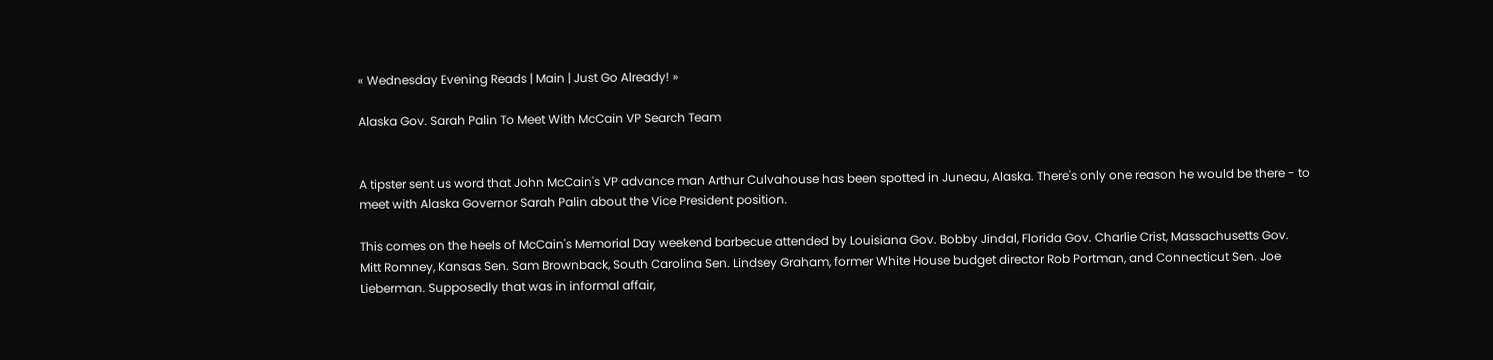« Wednesday Evening Reads | Main | Just Go Already! »

Alaska Gov. Sarah Palin To Meet With McCain VP Search Team


A tipster sent us word that John McCain's VP advance man Arthur Culvahouse has been spotted in Juneau, Alaska. There's only one reason he would be there - to meet with Alaska Governor Sarah Palin about the Vice President position.

This comes on the heels of McCain's Memorial Day weekend barbecue attended by Louisiana Gov. Bobby Jindal, Florida Gov. Charlie Crist, Massachusetts Gov. Mitt Romney, Kansas Sen. Sam Brownback, South Carolina Sen. Lindsey Graham, former White House budget director Rob Portman, and Connecticut Sen. Joe Lieberman. Supposedly that was in informal affair,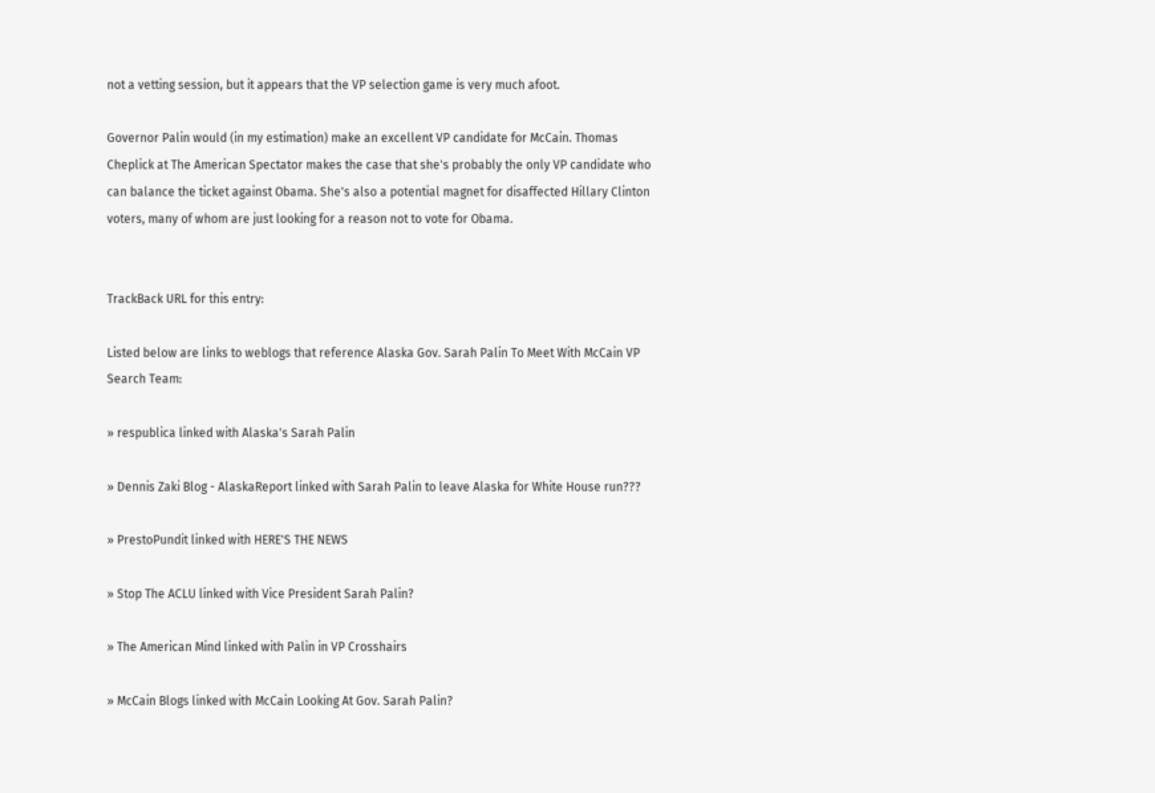not a vetting session, but it appears that the VP selection game is very much afoot.

Governor Palin would (in my estimation) make an excellent VP candidate for McCain. Thomas Cheplick at The American Spectator makes the case that she's probably the only VP candidate who can balance the ticket against Obama. She's also a potential magnet for disaffected Hillary Clinton voters, many of whom are just looking for a reason not to vote for Obama.


TrackBack URL for this entry:

Listed below are links to weblogs that reference Alaska Gov. Sarah Palin To Meet With McCain VP Search Team:

» respublica linked with Alaska's Sarah Palin

» Dennis Zaki Blog - AlaskaReport linked with Sarah Palin to leave Alaska for White House run???

» PrestoPundit linked with HERE'S THE NEWS

» Stop The ACLU linked with Vice President Sarah Palin?

» The American Mind linked with Palin in VP Crosshairs

» McCain Blogs linked with McCain Looking At Gov. Sarah Palin?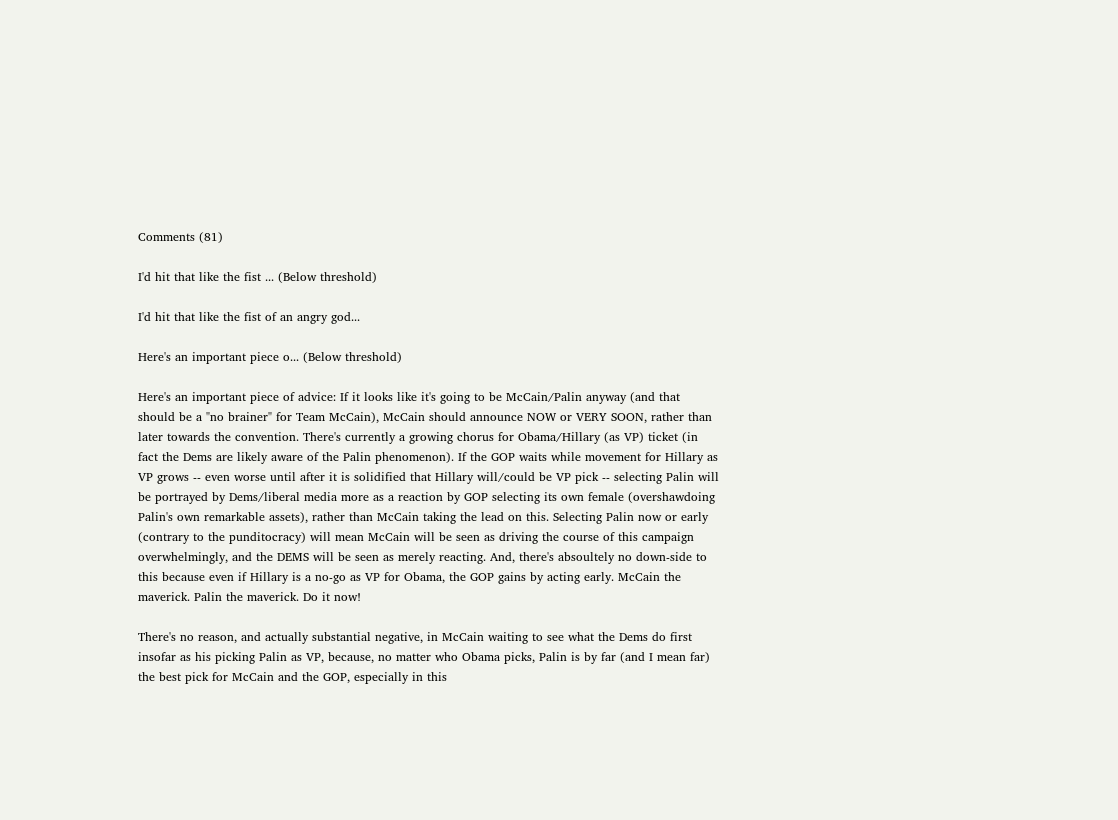Comments (81)

I'd hit that like the fist ... (Below threshold)

I'd hit that like the fist of an angry god...

Here's an important piece o... (Below threshold)

Here's an important piece of advice: If it looks like it's going to be McCain/Palin anyway (and that should be a "no brainer" for Team McCain), McCain should announce NOW or VERY SOON, rather than later towards the convention. There's currently a growing chorus for Obama/Hillary (as VP) ticket (in fact the Dems are likely aware of the Palin phenomenon). If the GOP waits while movement for Hillary as VP grows -- even worse until after it is solidified that Hillary will/could be VP pick -- selecting Palin will be portrayed by Dems/liberal media more as a reaction by GOP selecting its own female (overshawdoing Palin's own remarkable assets), rather than McCain taking the lead on this. Selecting Palin now or early (contrary to the punditocracy) will mean McCain will be seen as driving the course of this campaign overwhelmingly, and the DEMS will be seen as merely reacting. And, there's absoultely no down-side to this because even if Hillary is a no-go as VP for Obama, the GOP gains by acting early. McCain the maverick. Palin the maverick. Do it now!

There's no reason, and actually substantial negative, in McCain waiting to see what the Dems do first insofar as his picking Palin as VP, because, no matter who Obama picks, Palin is by far (and I mean far) the best pick for McCain and the GOP, especially in this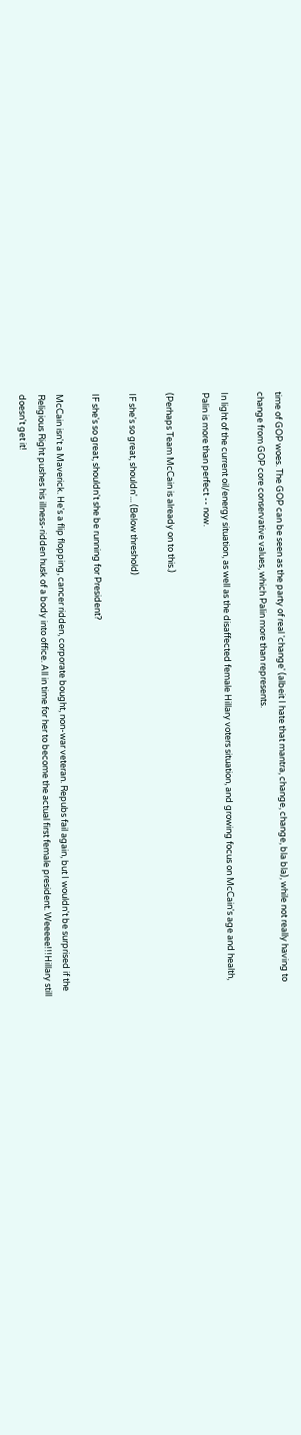time of GOP woes. The GOP can be seen as the party of real 'change' (albeit I hate that mantra, change, change, bla bla), while not really having to change from GOP core conservative values, which Palin more than represents.

In light of the current oil/energy situation, as well as the disaffected female Hillary voters situation, and growing focus on McCain's age and health, Palin is more than perfect -- now.

(Perhaps Team McCain is already on to this.)

IF she's so great, shouldn'... (Below threshold)

IF she's so great, shouldn't she be running for President?

McCain isn't a Maverick. He's a flip flopping, cancer ridden, corporate bought, non-war veteran. Repubs fail again, but I wouldn't be surprised if the Religious Right pushes his illness-ridden husk of a body into office. All in time for her to become the actual first female president. Weeeee!!!Hillary still doesn't get it!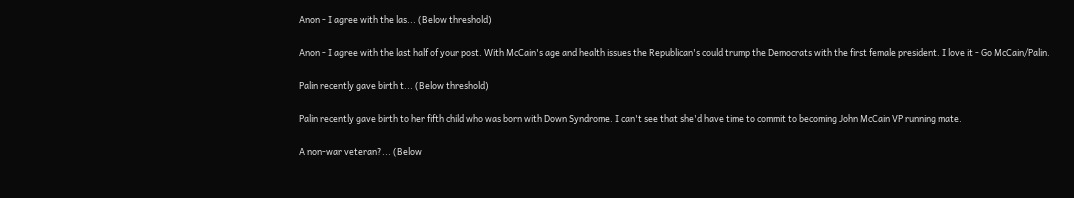Anon - I agree with the las... (Below threshold)

Anon - I agree with the last half of your post. With McCain's age and health issues the Republican's could trump the Democrats with the first female president. I love it - Go McCain/Palin.

Palin recently gave birth t... (Below threshold)

Palin recently gave birth to her fifth child who was born with Down Syndrome. I can't see that she'd have time to commit to becoming John McCain VP running mate.

A non-war veteran?... (Below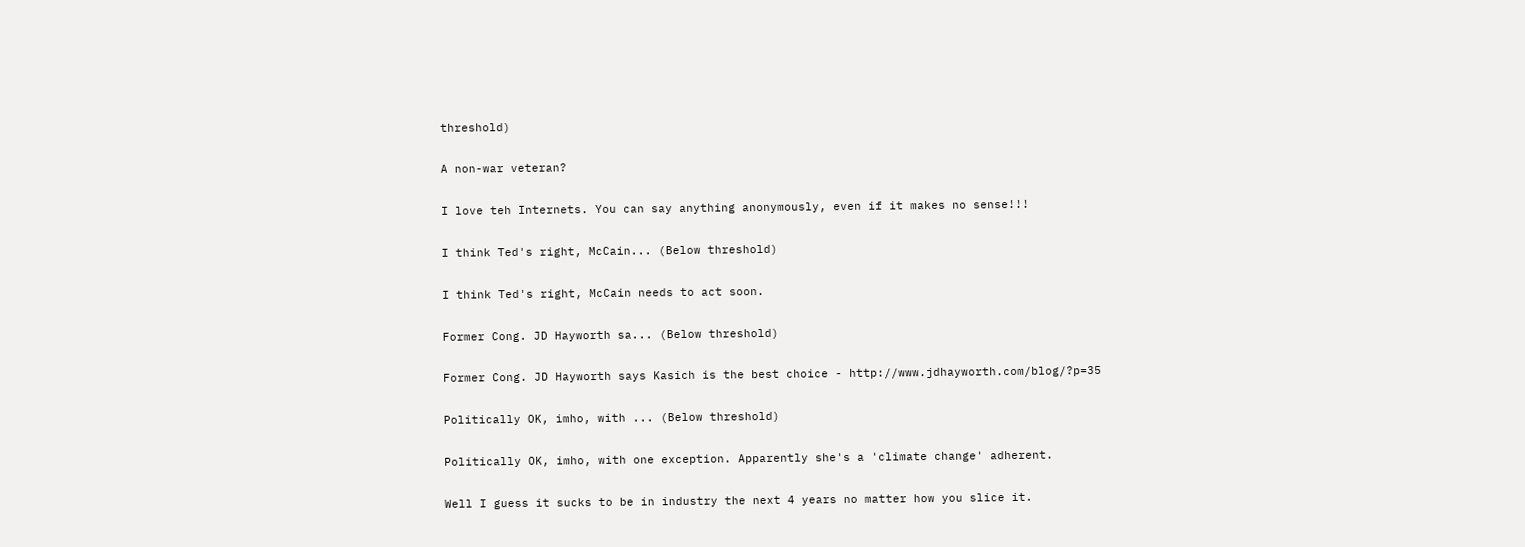threshold)

A non-war veteran?

I love teh Internets. You can say anything anonymously, even if it makes no sense!!!

I think Ted's right, McCain... (Below threshold)

I think Ted's right, McCain needs to act soon.

Former Cong. JD Hayworth sa... (Below threshold)

Former Cong. JD Hayworth says Kasich is the best choice - http://www.jdhayworth.com/blog/?p=35

Politically OK, imho, with ... (Below threshold)

Politically OK, imho, with one exception. Apparently she's a 'climate change' adherent.

Well I guess it sucks to be in industry the next 4 years no matter how you slice it.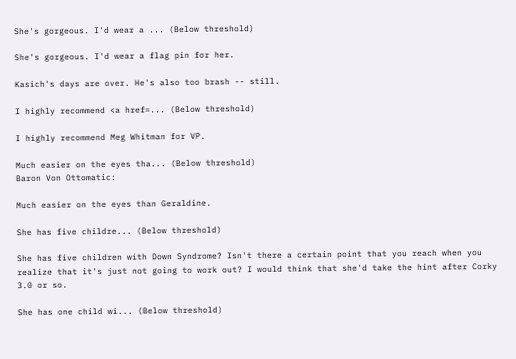She's gorgeous. I'd wear a ... (Below threshold)

She's gorgeous. I'd wear a flag pin for her.

Kasich's days are over. He's also too brash -- still.

I highly recommend <a href=... (Below threshold)

I highly recommend Meg Whitman for VP.

Much easier on the eyes tha... (Below threshold)
Baron Von Ottomatic:

Much easier on the eyes than Geraldine.

She has five childre... (Below threshold)

She has five children with Down Syndrome? Isn't there a certain point that you reach when you realize that it's just not going to work out? I would think that she'd take the hint after Corky 3.0 or so.

She has one child wi... (Below threshold)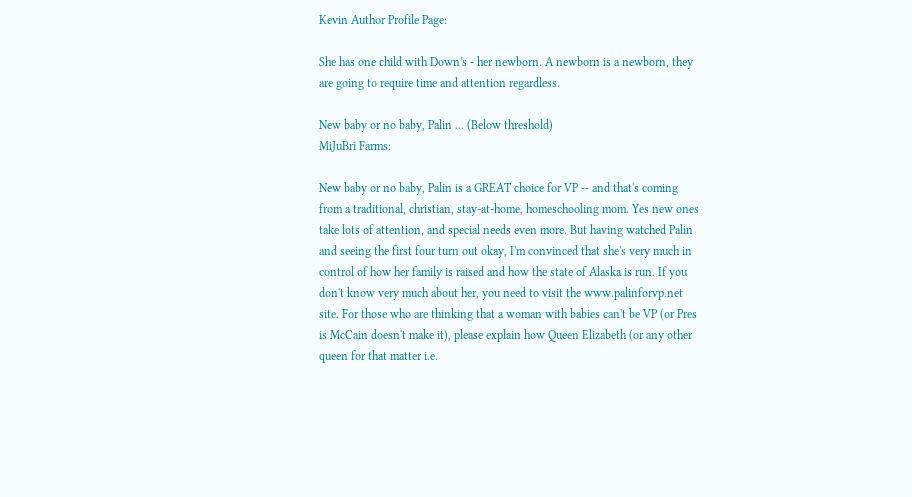Kevin Author Profile Page:

She has one child with Down's - her newborn. A newborn is a newborn, they are going to require time and attention regardless.

New baby or no baby, Palin ... (Below threshold)
MiJuBri Farms:

New baby or no baby, Palin is a GREAT choice for VP -- and that's coming from a traditional, christian, stay-at-home, homeschooling mom. Yes new ones take lots of attention, and special needs even more. But having watched Palin and seeing the first four turn out okay, I'm convinced that she's very much in control of how her family is raised and how the state of Alaska is run. If you don't know very much about her, you need to visit the www.palinforvp.net site. For those who are thinking that a woman with babies can't be VP (or Pres is McCain doesn't make it), please explain how Queen Elizabeth (or any other queen for that matter i.e.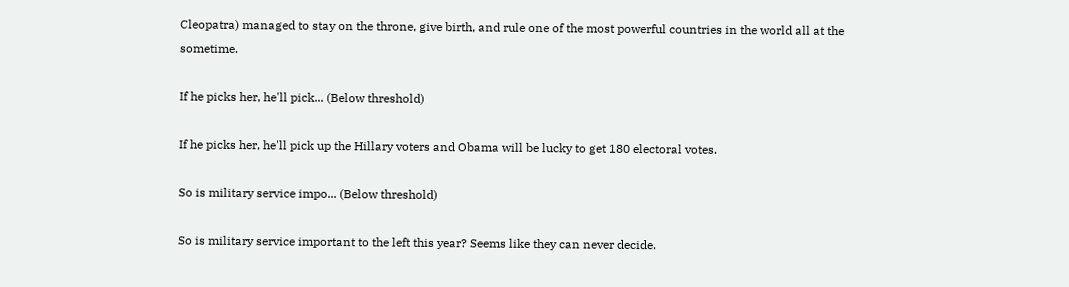Cleopatra) managed to stay on the throne, give birth, and rule one of the most powerful countries in the world all at the sometime.

If he picks her, he'll pick... (Below threshold)

If he picks her, he'll pick up the Hillary voters and Obama will be lucky to get 180 electoral votes.

So is military service impo... (Below threshold)

So is military service important to the left this year? Seems like they can never decide.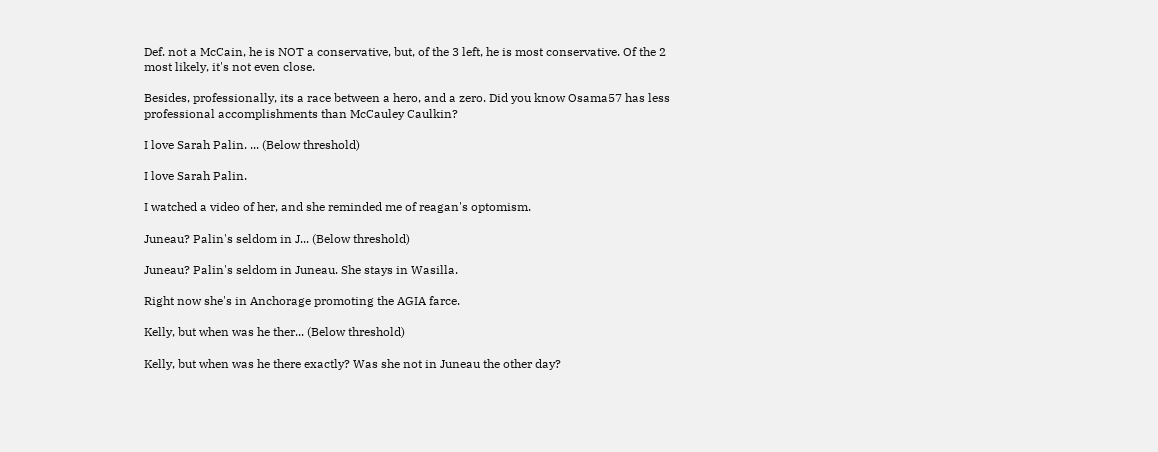Def. not a McCain, he is NOT a conservative, but, of the 3 left, he is most conservative. Of the 2 most likely, it's not even close.

Besides, professionally, its a race between a hero, and a zero. Did you know Osama57 has less professional accomplishments than McCauley Caulkin?

I love Sarah Palin. ... (Below threshold)

I love Sarah Palin.

I watched a video of her, and she reminded me of reagan's optomism.

Juneau? Palin's seldom in J... (Below threshold)

Juneau? Palin's seldom in Juneau. She stays in Wasilla.

Right now she's in Anchorage promoting the AGIA farce.

Kelly, but when was he ther... (Below threshold)

Kelly, but when was he there exactly? Was she not in Juneau the other day?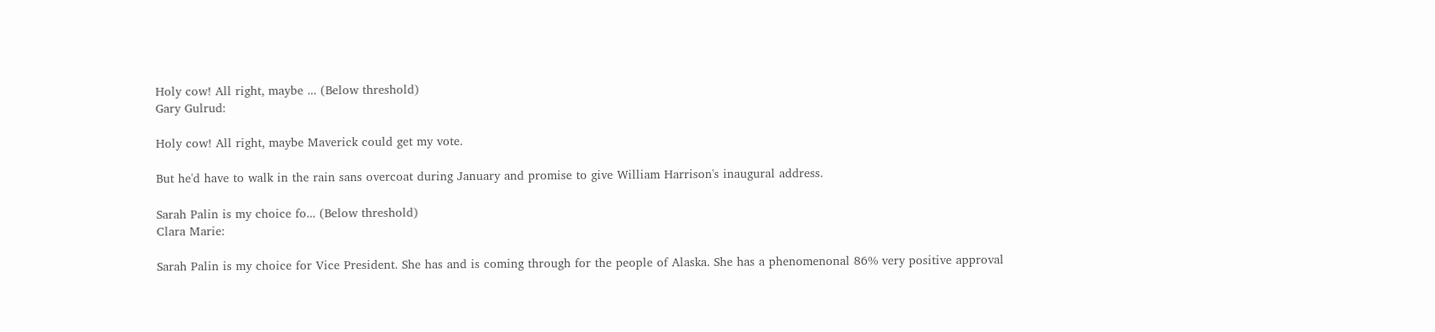Holy cow! All right, maybe ... (Below threshold)
Gary Gulrud:

Holy cow! All right, maybe Maverick could get my vote.

But he'd have to walk in the rain sans overcoat during January and promise to give William Harrison's inaugural address.

Sarah Palin is my choice fo... (Below threshold)
Clara Marie:

Sarah Palin is my choice for Vice President. She has and is coming through for the people of Alaska. She has a phenomenonal 86% very positive approval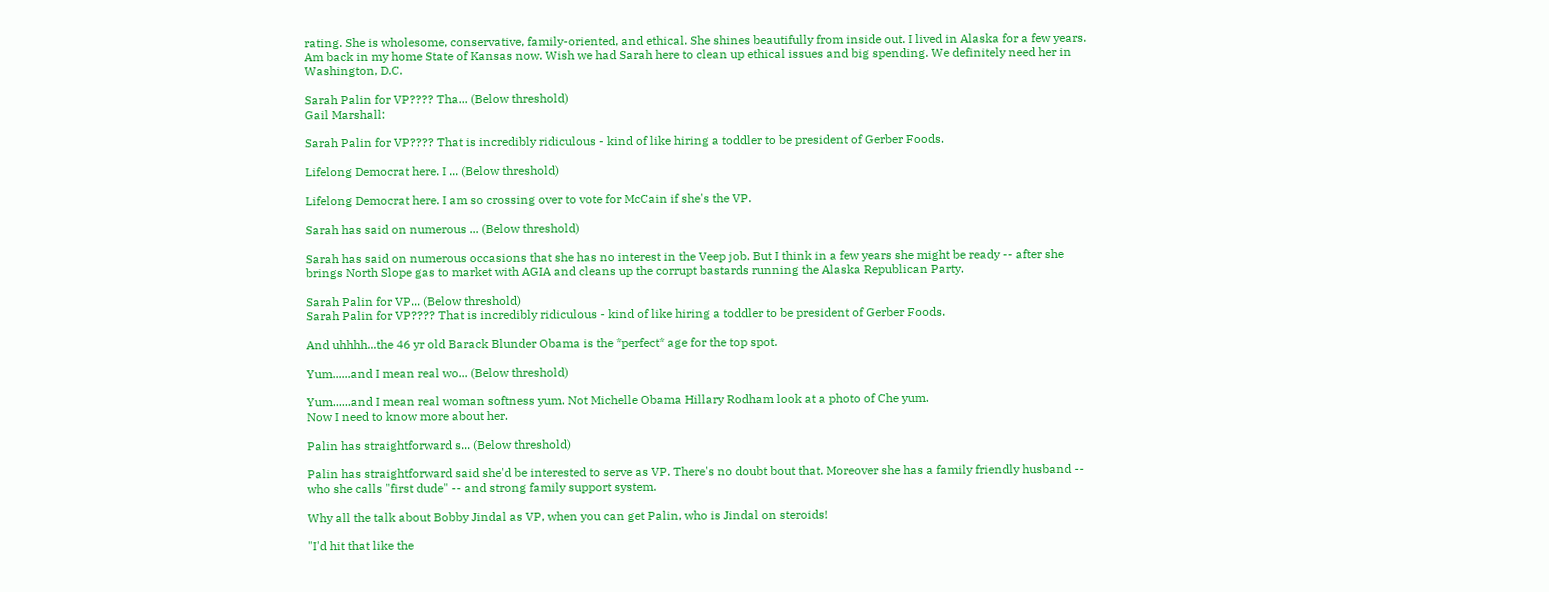rating. She is wholesome, conservative, family-oriented, and ethical. She shines beautifully from inside out. I lived in Alaska for a few years. Am back in my home State of Kansas now. Wish we had Sarah here to clean up ethical issues and big spending. We definitely need her in Washington, D.C.

Sarah Palin for VP???? Tha... (Below threshold)
Gail Marshall:

Sarah Palin for VP???? That is incredibly ridiculous - kind of like hiring a toddler to be president of Gerber Foods.

Lifelong Democrat here. I ... (Below threshold)

Lifelong Democrat here. I am so crossing over to vote for McCain if she's the VP.

Sarah has said on numerous ... (Below threshold)

Sarah has said on numerous occasions that she has no interest in the Veep job. But I think in a few years she might be ready -- after she brings North Slope gas to market with AGIA and cleans up the corrupt bastards running the Alaska Republican Party.

Sarah Palin for VP... (Below threshold)
Sarah Palin for VP???? That is incredibly ridiculous - kind of like hiring a toddler to be president of Gerber Foods.

And uhhhh...the 46 yr old Barack Blunder Obama is the *perfect* age for the top spot.

Yum......and I mean real wo... (Below threshold)

Yum......and I mean real woman softness yum. Not Michelle Obama Hillary Rodham look at a photo of Che yum.
Now I need to know more about her.

Palin has straightforward s... (Below threshold)

Palin has straightforward said she'd be interested to serve as VP. There's no doubt bout that. Moreover she has a family friendly husband -- who she calls "first dude" -- and strong family support system.

Why all the talk about Bobby Jindal as VP, when you can get Palin, who is Jindal on steroids!

"I'd hit that like the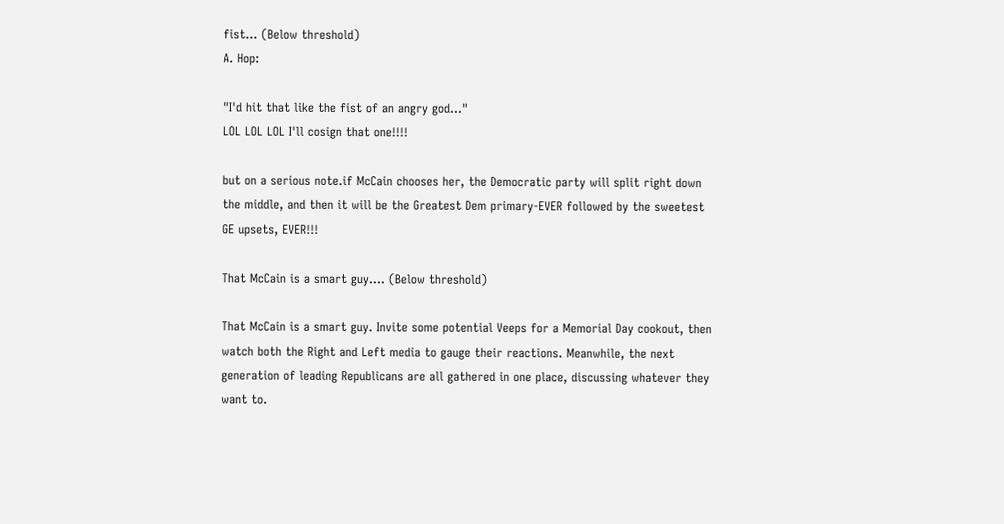fist... (Below threshold)
A. Hop:

"I'd hit that like the fist of an angry god..."
LOL LOL LOL I'll cosign that one!!!!

but on a serious note.if McCain chooses her, the Democratic party will split right down the middle, and then it will be the Greatest Dem primary-EVER followed by the sweetest GE upsets, EVER!!!

That McCain is a smart guy.... (Below threshold)

That McCain is a smart guy. Invite some potential Veeps for a Memorial Day cookout, then watch both the Right and Left media to gauge their reactions. Meanwhile, the next generation of leading Republicans are all gathered in one place, discussing whatever they want to.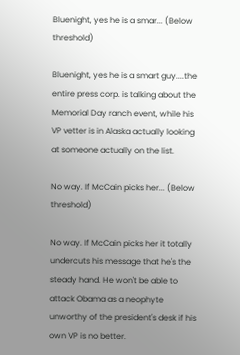Bluenight, yes he is a smar... (Below threshold)

Bluenight, yes he is a smart guy....the entire press corp. is talking about the Memorial Day ranch event, while his VP vetter is in Alaska actually looking at someone actually on the list.

No way. If McCain picks her... (Below threshold)

No way. If McCain picks her it totally undercuts his message that he's the steady hand. He won't be able to attack Obama as a neophyte unworthy of the president's desk if his own VP is no better.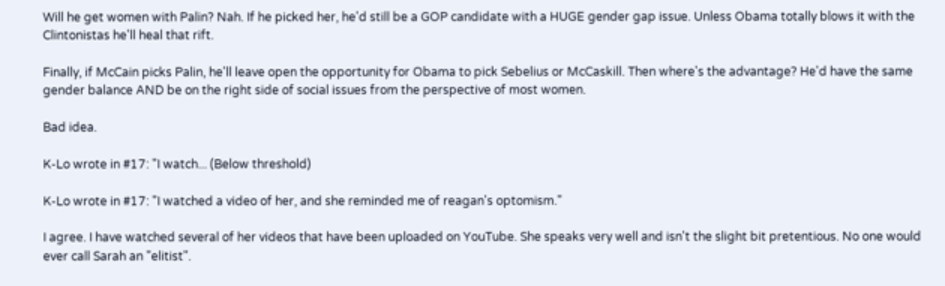Will he get women with Palin? Nah. If he picked her, he'd still be a GOP candidate with a HUGE gender gap issue. Unless Obama totally blows it with the Clintonistas he'll heal that rift.

Finally, if McCain picks Palin, he'll leave open the opportunity for Obama to pick Sebelius or McCaskill. Then where's the advantage? He'd have the same gender balance AND be on the right side of social issues from the perspective of most women.

Bad idea.

K-Lo wrote in #17: "I watch... (Below threshold)

K-Lo wrote in #17: "I watched a video of her, and she reminded me of reagan's optomism."

I agree. I have watched several of her videos that have been uploaded on YouTube. She speaks very well and isn't the slight bit pretentious. No one would ever call Sarah an "elitist".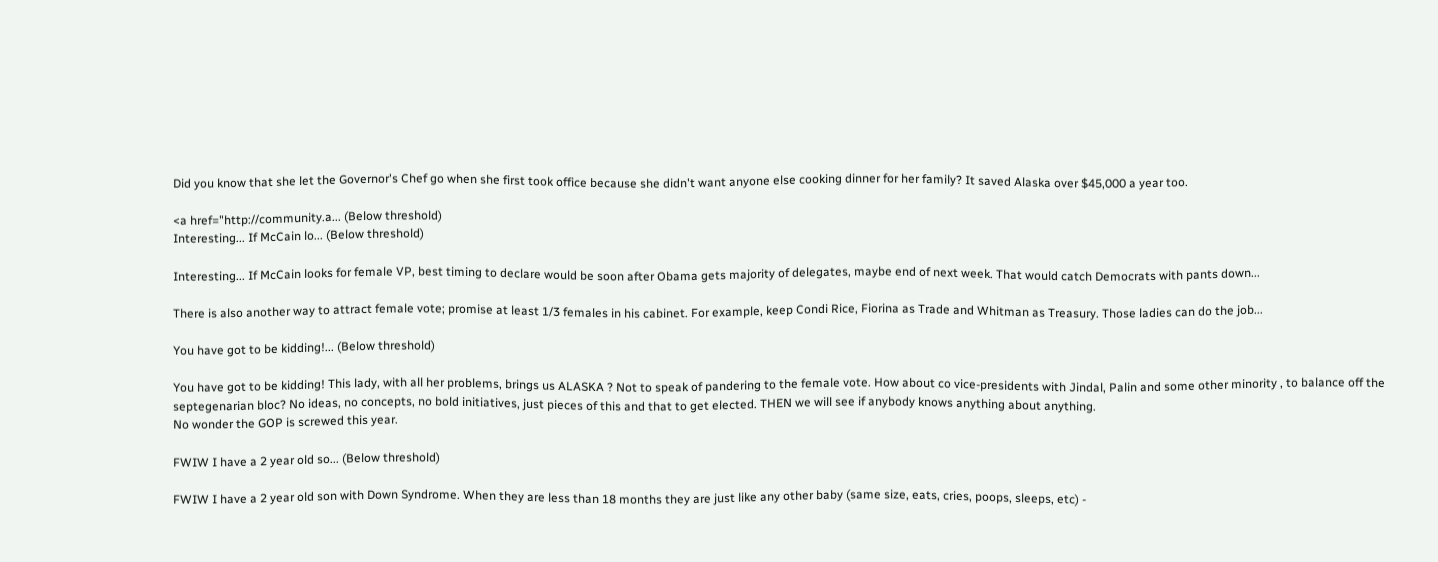Did you know that she let the Governor's Chef go when she first took office because she didn't want anyone else cooking dinner for her family? It saved Alaska over $45,000 a year too.

<a href="http://community.a... (Below threshold)
Interesting... If McCain lo... (Below threshold)

Interesting... If McCain looks for female VP, best timing to declare would be soon after Obama gets majority of delegates, maybe end of next week. That would catch Democrats with pants down...

There is also another way to attract female vote; promise at least 1/3 females in his cabinet. For example, keep Condi Rice, Fiorina as Trade and Whitman as Treasury. Those ladies can do the job...

You have got to be kidding!... (Below threshold)

You have got to be kidding! This lady, with all her problems, brings us ALASKA ? Not to speak of pandering to the female vote. How about co vice-presidents with Jindal, Palin and some other minority , to balance off the septegenarian bloc? No ideas, no concepts, no bold initiatives, just pieces of this and that to get elected. THEN we will see if anybody knows anything about anything.
No wonder the GOP is screwed this year.

FWIW I have a 2 year old so... (Below threshold)

FWIW I have a 2 year old son with Down Syndrome. When they are less than 18 months they are just like any other baby (same size, eats, cries, poops, sleeps, etc) -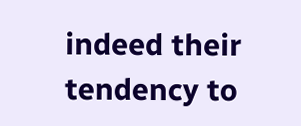indeed their tendency to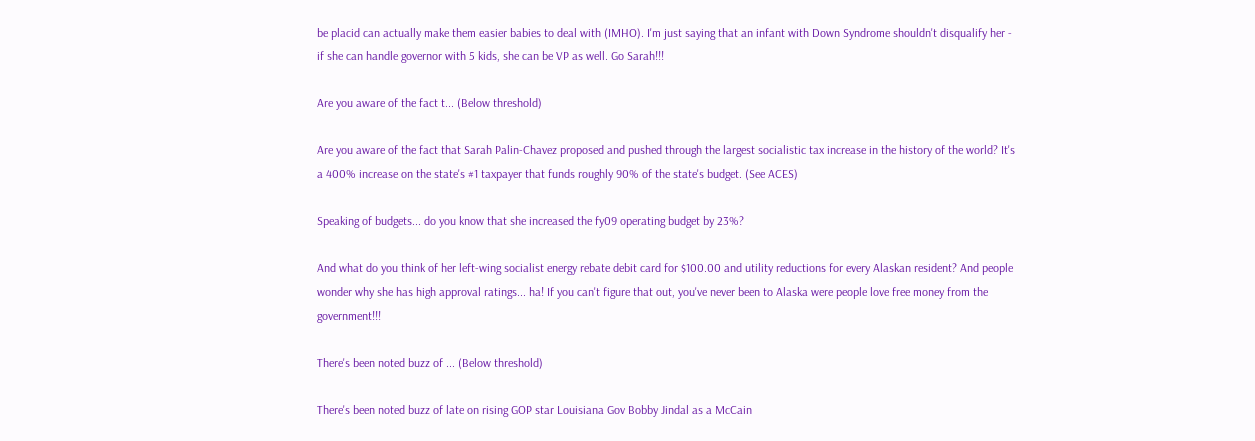be placid can actually make them easier babies to deal with (IMHO). I'm just saying that an infant with Down Syndrome shouldn't disqualify her - if she can handle governor with 5 kids, she can be VP as well. Go Sarah!!!

Are you aware of the fact t... (Below threshold)

Are you aware of the fact that Sarah Palin-Chavez proposed and pushed through the largest socialistic tax increase in the history of the world? It's a 400% increase on the state's #1 taxpayer that funds roughly 90% of the state's budget. (See ACES)

Speaking of budgets... do you know that she increased the fy09 operating budget by 23%?

And what do you think of her left-wing socialist energy rebate debit card for $100.00 and utility reductions for every Alaskan resident? And people wonder why she has high approval ratings... ha! If you can't figure that out, you've never been to Alaska were people love free money from the government!!!

There's been noted buzz of ... (Below threshold)

There's been noted buzz of late on rising GOP star Louisiana Gov Bobby Jindal as a McCain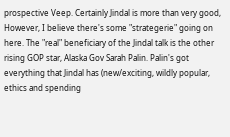prospective Veep. Certainly Jindal is more than very good, However, I believe there's some "strategerie" going on here. The "real" beneficiary of the Jindal talk is the other rising GOP star, Alaska Gov Sarah Palin. Palin's got everything that Jindal has (new/exciting, wildly popular, ethics and spending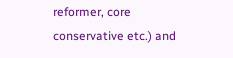reformer, core conservative etc.) and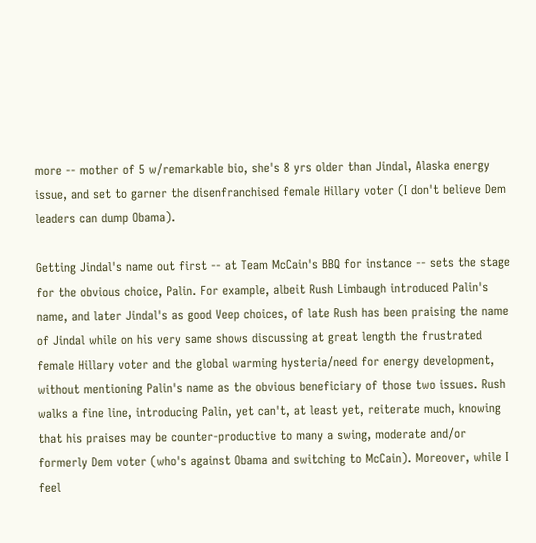more -- mother of 5 w/remarkable bio, she's 8 yrs older than Jindal, Alaska energy issue, and set to garner the disenfranchised female Hillary voter (I don't believe Dem leaders can dump Obama).

Getting Jindal's name out first -- at Team McCain's BBQ for instance -- sets the stage for the obvious choice, Palin. For example, albeit Rush Limbaugh introduced Palin's name, and later Jindal's as good Veep choices, of late Rush has been praising the name of Jindal while on his very same shows discussing at great length the frustrated female Hillary voter and the global warming hysteria/need for energy development, without mentioning Palin's name as the obvious beneficiary of those two issues. Rush walks a fine line, introducing Palin, yet can't, at least yet, reiterate much, knowing that his praises may be counter-productive to many a swing, moderate and/or formerly Dem voter (who's against Obama and switching to McCain). Moreover, while I feel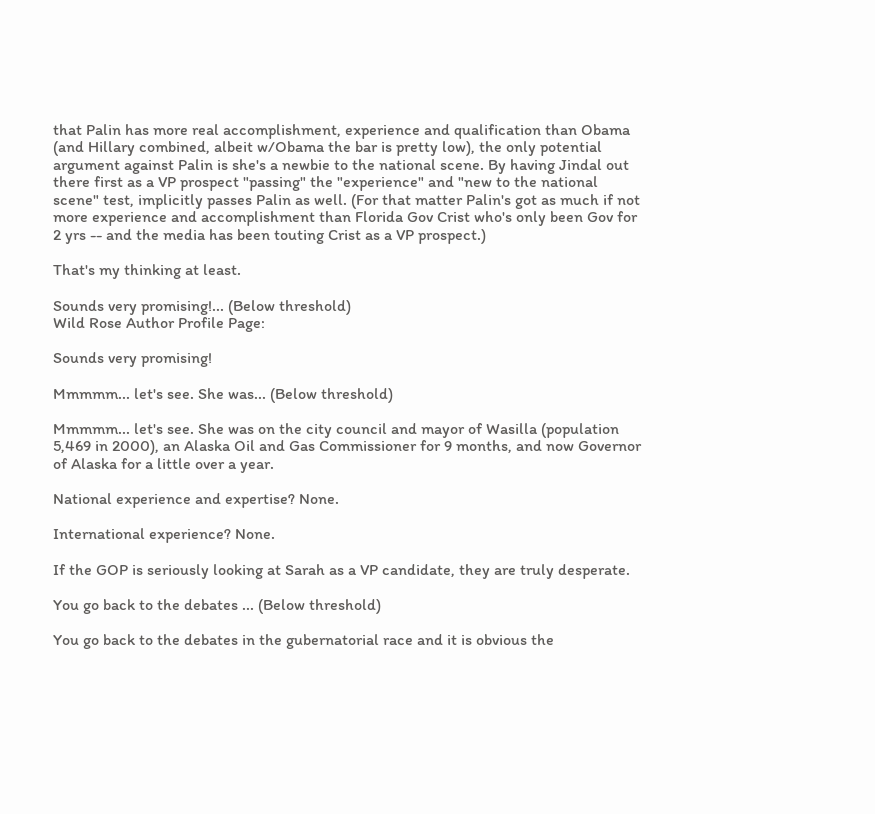that Palin has more real accomplishment, experience and qualification than Obama (and Hillary combined, albeit w/Obama the bar is pretty low), the only potential argument against Palin is she's a newbie to the national scene. By having Jindal out there first as a VP prospect "passing" the "experience" and "new to the national scene" test, implicitly passes Palin as well. (For that matter Palin's got as much if not more experience and accomplishment than Florida Gov Crist who's only been Gov for 2 yrs -- and the media has been touting Crist as a VP prospect.)

That's my thinking at least.

Sounds very promising!... (Below threshold)
Wild Rose Author Profile Page:

Sounds very promising!

Mmmmm... let's see. She was... (Below threshold)

Mmmmm... let's see. She was on the city council and mayor of Wasilla (population 5,469 in 2000), an Alaska Oil and Gas Commissioner for 9 months, and now Governor of Alaska for a little over a year.

National experience and expertise? None.

International experience? None.

If the GOP is seriously looking at Sarah as a VP candidate, they are truly desperate.

You go back to the debates ... (Below threshold)

You go back to the debates in the gubernatorial race and it is obvious the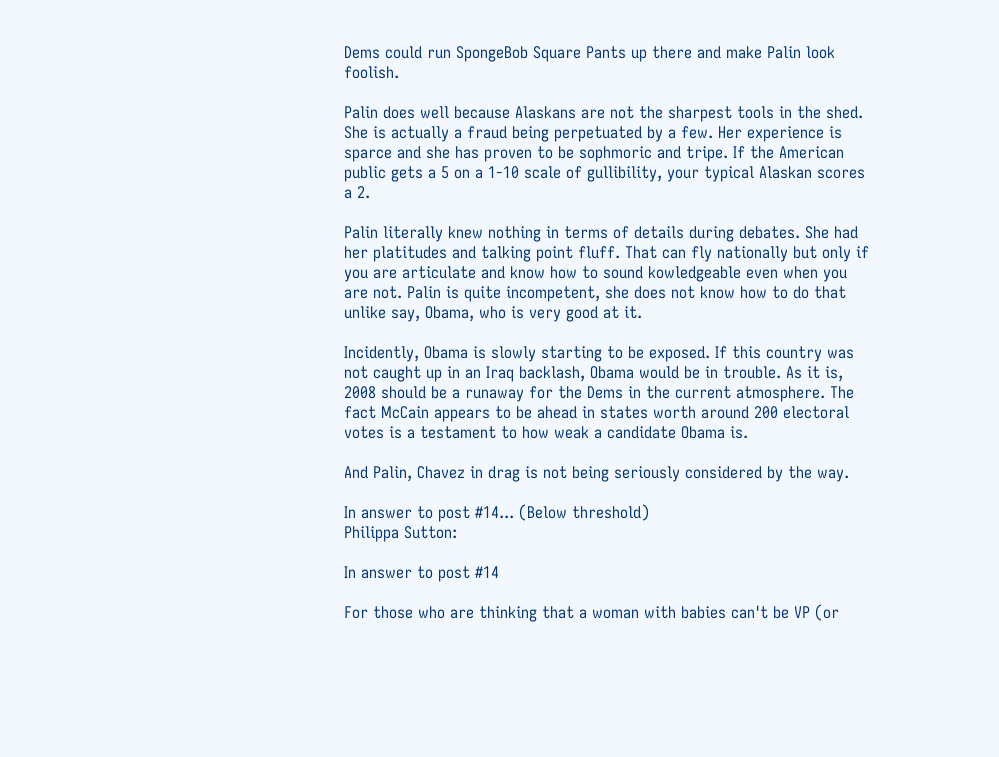Dems could run SpongeBob Square Pants up there and make Palin look foolish.

Palin does well because Alaskans are not the sharpest tools in the shed. She is actually a fraud being perpetuated by a few. Her experience is sparce and she has proven to be sophmoric and tripe. If the American public gets a 5 on a 1-10 scale of gullibility, your typical Alaskan scores a 2.

Palin literally knew nothing in terms of details during debates. She had her platitudes and talking point fluff. That can fly nationally but only if you are articulate and know how to sound kowledgeable even when you are not. Palin is quite incompetent, she does not know how to do that unlike say, Obama, who is very good at it.

Incidently, Obama is slowly starting to be exposed. If this country was not caught up in an Iraq backlash, Obama would be in trouble. As it is, 2008 should be a runaway for the Dems in the current atmosphere. The fact McCain appears to be ahead in states worth around 200 electoral votes is a testament to how weak a candidate Obama is.

And Palin, Chavez in drag is not being seriously considered by the way.

In answer to post #14... (Below threshold)
Philippa Sutton:

In answer to post #14

For those who are thinking that a woman with babies can't be VP (or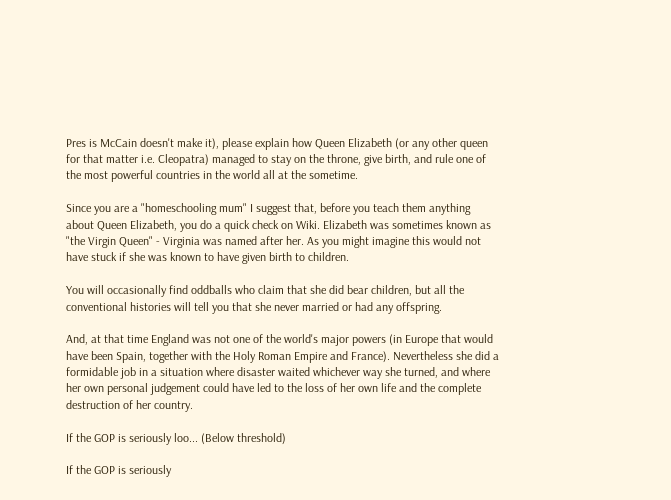Pres is McCain doesn't make it), please explain how Queen Elizabeth (or any other queen for that matter i.e. Cleopatra) managed to stay on the throne, give birth, and rule one of the most powerful countries in the world all at the sometime.

Since you are a "homeschooling mum" I suggest that, before you teach them anything about Queen Elizabeth, you do a quick check on Wiki. Elizabeth was sometimes known as "the Virgin Queen" - Virginia was named after her. As you might imagine this would not have stuck if she was known to have given birth to children.

You will occasionally find oddballs who claim that she did bear children, but all the conventional histories will tell you that she never married or had any offspring.

And, at that time England was not one of the world's major powers (in Europe that would have been Spain, together with the Holy Roman Empire and France). Nevertheless she did a formidable job in a situation where disaster waited whichever way she turned, and where her own personal judgement could have led to the loss of her own life and the complete destruction of her country.

If the GOP is seriously loo... (Below threshold)

If the GOP is seriously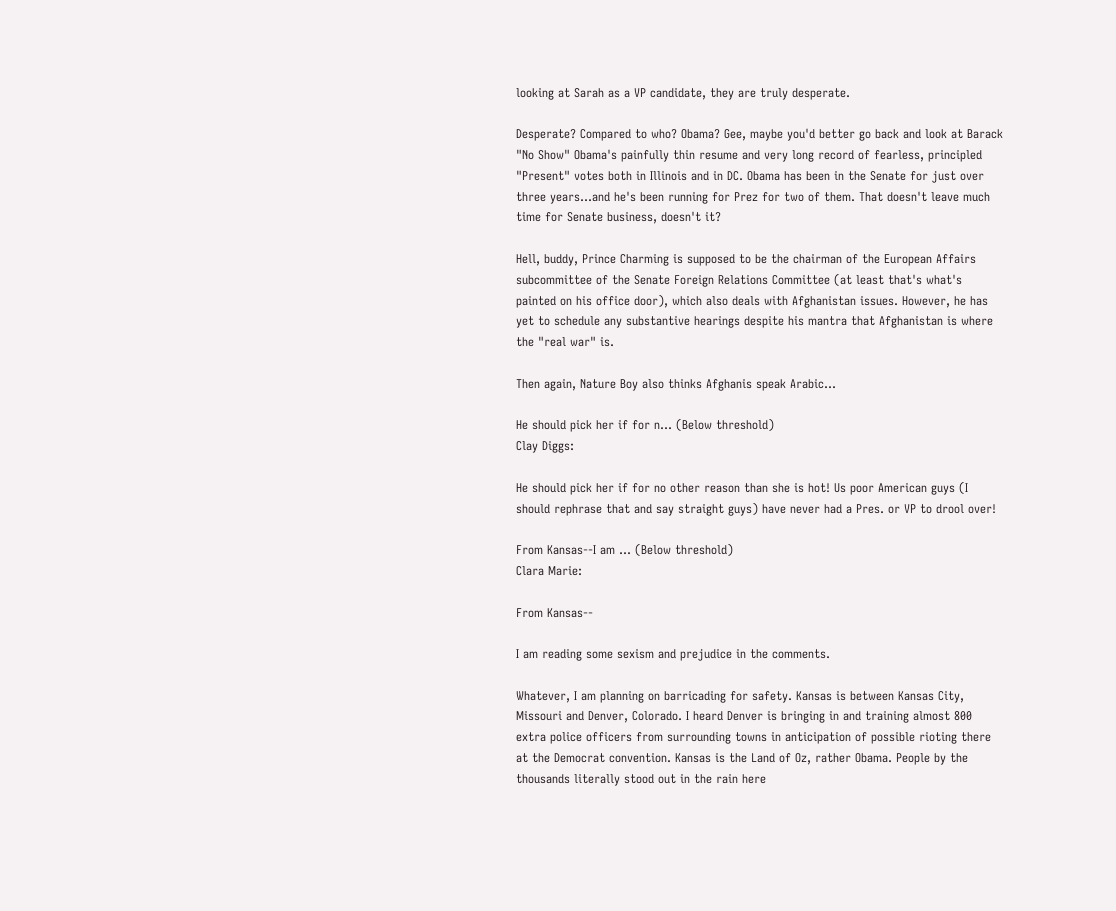looking at Sarah as a VP candidate, they are truly desperate.

Desperate? Compared to who? Obama? Gee, maybe you'd better go back and look at Barack "No Show" Obama's painfully thin resume and very long record of fearless, principled "Present" votes both in Illinois and in DC. Obama has been in the Senate for just over three years...and he's been running for Prez for two of them. That doesn't leave much time for Senate business, doesn't it?

Hell, buddy, Prince Charming is supposed to be the chairman of the European Affairs subcommittee of the Senate Foreign Relations Committee (at least that's what's painted on his office door), which also deals with Afghanistan issues. However, he has yet to schedule any substantive hearings despite his mantra that Afghanistan is where the "real war" is.

Then again, Nature Boy also thinks Afghanis speak Arabic...

He should pick her if for n... (Below threshold)
Clay Diggs:

He should pick her if for no other reason than she is hot! Us poor American guys (I should rephrase that and say straight guys) have never had a Pres. or VP to drool over!

From Kansas--I am ... (Below threshold)
Clara Marie:

From Kansas--

I am reading some sexism and prejudice in the comments.

Whatever, I am planning on barricading for safety. Kansas is between Kansas City, Missouri and Denver, Colorado. I heard Denver is bringing in and training almost 800 extra police officers from surrounding towns in anticipation of possible rioting there at the Democrat convention. Kansas is the Land of Oz, rather Obama. People by the thousands literally stood out in the rain here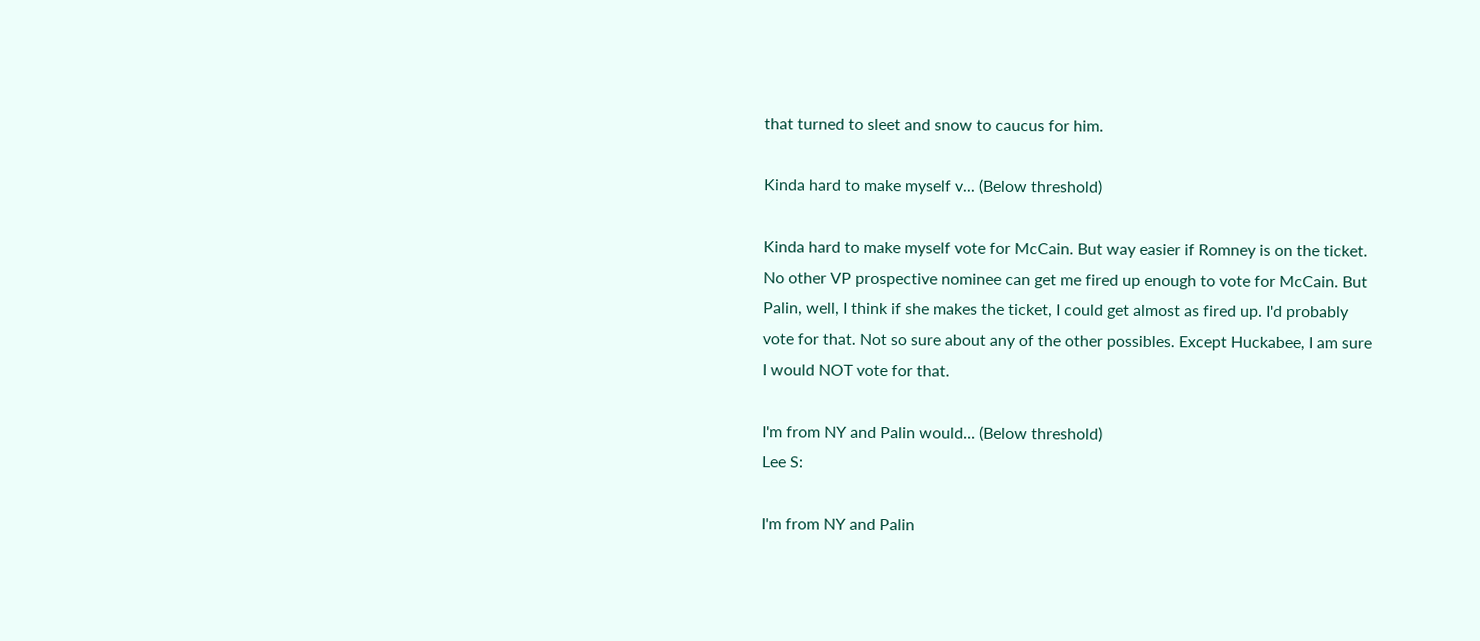that turned to sleet and snow to caucus for him.

Kinda hard to make myself v... (Below threshold)

Kinda hard to make myself vote for McCain. But way easier if Romney is on the ticket. No other VP prospective nominee can get me fired up enough to vote for McCain. But Palin, well, I think if she makes the ticket, I could get almost as fired up. I'd probably vote for that. Not so sure about any of the other possibles. Except Huckabee, I am sure I would NOT vote for that.

I'm from NY and Palin would... (Below threshold)
Lee S:

I'm from NY and Palin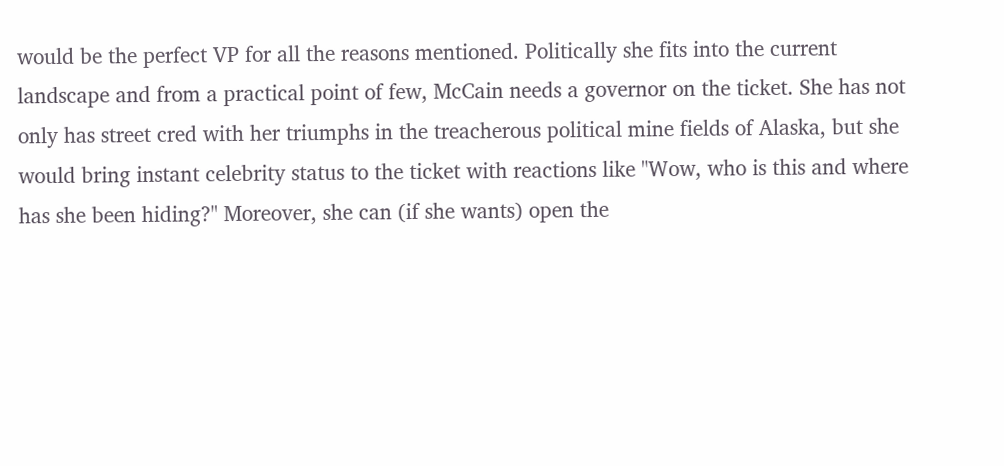would be the perfect VP for all the reasons mentioned. Politically she fits into the current landscape and from a practical point of few, McCain needs a governor on the ticket. She has not only has street cred with her triumphs in the treacherous political mine fields of Alaska, but she would bring instant celebrity status to the ticket with reactions like "Wow, who is this and where has she been hiding?" Moreover, she can (if she wants) open the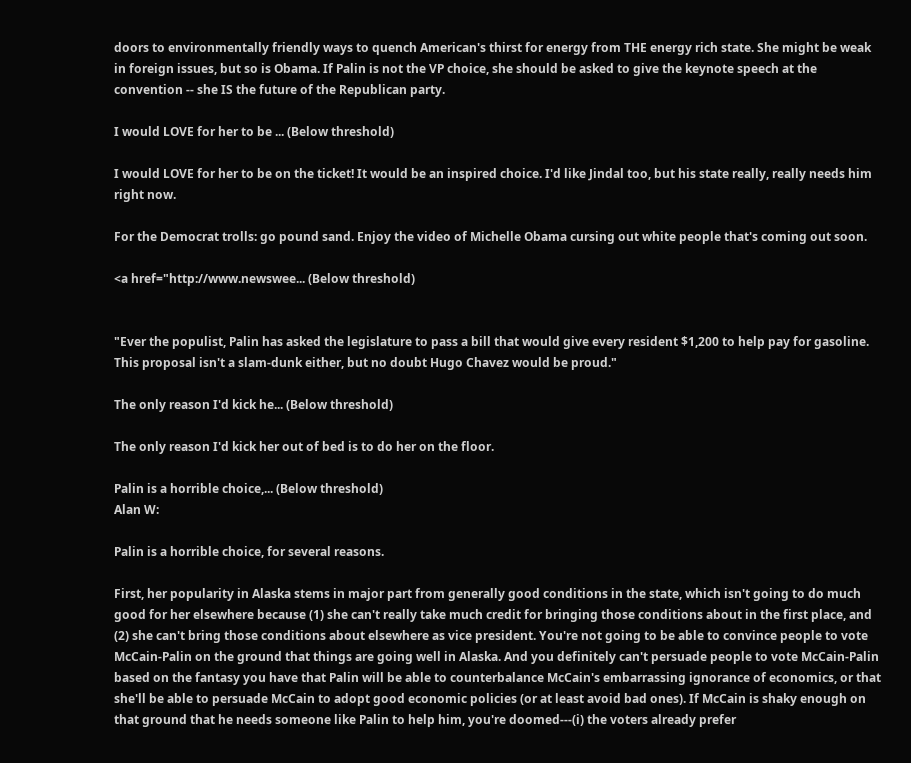doors to environmentally friendly ways to quench American's thirst for energy from THE energy rich state. She might be weak in foreign issues, but so is Obama. If Palin is not the VP choice, she should be asked to give the keynote speech at the convention -- she IS the future of the Republican party.

I would LOVE for her to be ... (Below threshold)

I would LOVE for her to be on the ticket! It would be an inspired choice. I'd like Jindal too, but his state really, really needs him right now.

For the Democrat trolls: go pound sand. Enjoy the video of Michelle Obama cursing out white people that's coming out soon.

<a href="http://www.newswee... (Below threshold)


"Ever the populist, Palin has asked the legislature to pass a bill that would give every resident $1,200 to help pay for gasoline. This proposal isn't a slam-dunk either, but no doubt Hugo Chavez would be proud."

The only reason I'd kick he... (Below threshold)

The only reason I'd kick her out of bed is to do her on the floor.

Palin is a horrible choice,... (Below threshold)
Alan W:

Palin is a horrible choice, for several reasons.

First, her popularity in Alaska stems in major part from generally good conditions in the state, which isn't going to do much good for her elsewhere because (1) she can't really take much credit for bringing those conditions about in the first place, and (2) she can't bring those conditions about elsewhere as vice president. You're not going to be able to convince people to vote McCain-Palin on the ground that things are going well in Alaska. And you definitely can't persuade people to vote McCain-Palin based on the fantasy you have that Palin will be able to counterbalance McCain's embarrassing ignorance of economics, or that she'll be able to persuade McCain to adopt good economic policies (or at least avoid bad ones). If McCain is shaky enough on that ground that he needs someone like Palin to help him, you're doomed---(i) the voters already prefer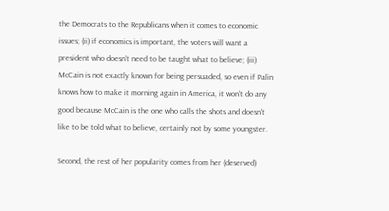the Democrats to the Republicans when it comes to economic issues; (ii) if economics is important, the voters will want a president who doesn't need to be taught what to believe; (iii) McCain is not exactly known for being persuaded, so even if Palin knows how to make it morning again in America, it won't do any good because McCain is the one who calls the shots and doesn't like to be told what to believe, certainly not by some youngster.

Second, the rest of her popularity comes from her (deserved)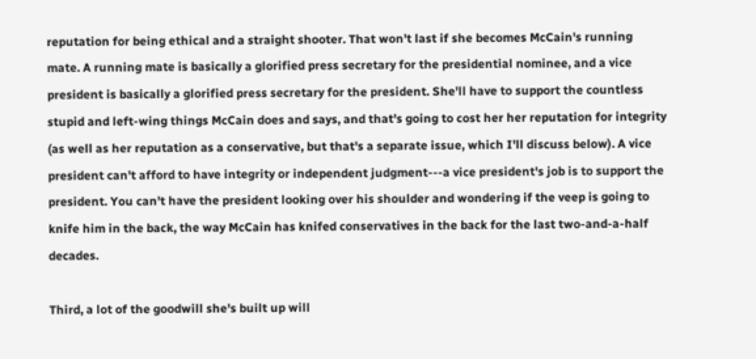reputation for being ethical and a straight shooter. That won't last if she becomes McCain's running mate. A running mate is basically a glorified press secretary for the presidential nominee, and a vice president is basically a glorified press secretary for the president. She'll have to support the countless stupid and left-wing things McCain does and says, and that's going to cost her her reputation for integrity (as well as her reputation as a conservative, but that's a separate issue, which I'll discuss below). A vice president can't afford to have integrity or independent judgment---a vice president's job is to support the president. You can't have the president looking over his shoulder and wondering if the veep is going to knife him in the back, the way McCain has knifed conservatives in the back for the last two-and-a-half decades.

Third, a lot of the goodwill she's built up will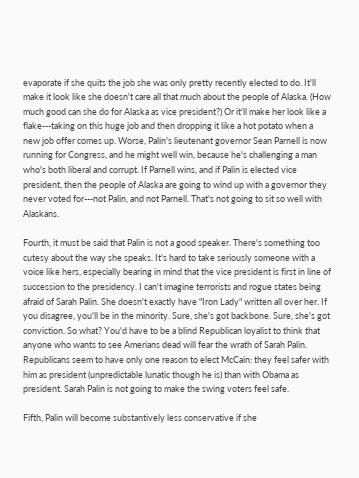evaporate if she quits the job she was only pretty recently elected to do. It'll make it look like she doesn't care all that much about the people of Alaska. (How much good can she do for Alaska as vice president?) Or it'll make her look like a flake---taking on this huge job and then dropping it like a hot potato when a new job offer comes up. Worse, Palin's lieutenant governor Sean Parnell is now running for Congress, and he might well win, because he's challenging a man who's both liberal and corrupt. If Parnell wins, and if Palin is elected vice president, then the people of Alaska are going to wind up with a governor they never voted for---not Palin, and not Parnell. That's not going to sit so well with Alaskans.

Fourth, it must be said that Palin is not a good speaker. There's something too cutesy about the way she speaks. It's hard to take seriously someone with a voice like hers, especially bearing in mind that the vice president is first in line of succession to the presidency. I can't imagine terrorists and rogue states being afraid of Sarah Palin. She doesn't exactly have "Iron Lady" written all over her. If you disagree, you'll be in the minority. Sure, she's got backbone. Sure, she's got conviction. So what? You'd have to be a blind Republican loyalist to think that anyone who wants to see Amerians dead will fear the wrath of Sarah Palin. Republicans seem to have only one reason to elect McCain: they feel safer with him as president (unpredictable lunatic though he is) than with Obama as president. Sarah Palin is not going to make the swing voters feel safe.

Fifth, Palin will become substantively less conservative if she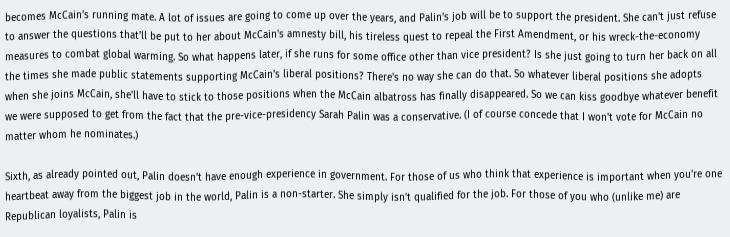becomes McCain's running mate. A lot of issues are going to come up over the years, and Palin's job will be to support the president. She can't just refuse to answer the questions that'll be put to her about McCain's amnesty bill, his tireless quest to repeal the First Amendment, or his wreck-the-economy measures to combat global warming. So what happens later, if she runs for some office other than vice president? Is she just going to turn her back on all the times she made public statements supporting McCain's liberal positions? There's no way she can do that. So whatever liberal positions she adopts when she joins McCain, she'll have to stick to those positions when the McCain albatross has finally disappeared. So we can kiss goodbye whatever benefit we were supposed to get from the fact that the pre-vice-presidency Sarah Palin was a conservative. (I of course concede that I won't vote for McCain no matter whom he nominates.)

Sixth, as already pointed out, Palin doesn't have enough experience in government. For those of us who think that experience is important when you're one heartbeat away from the biggest job in the world, Palin is a non-starter. She simply isn't qualified for the job. For those of you who (unlike me) are Republican loyalists, Palin is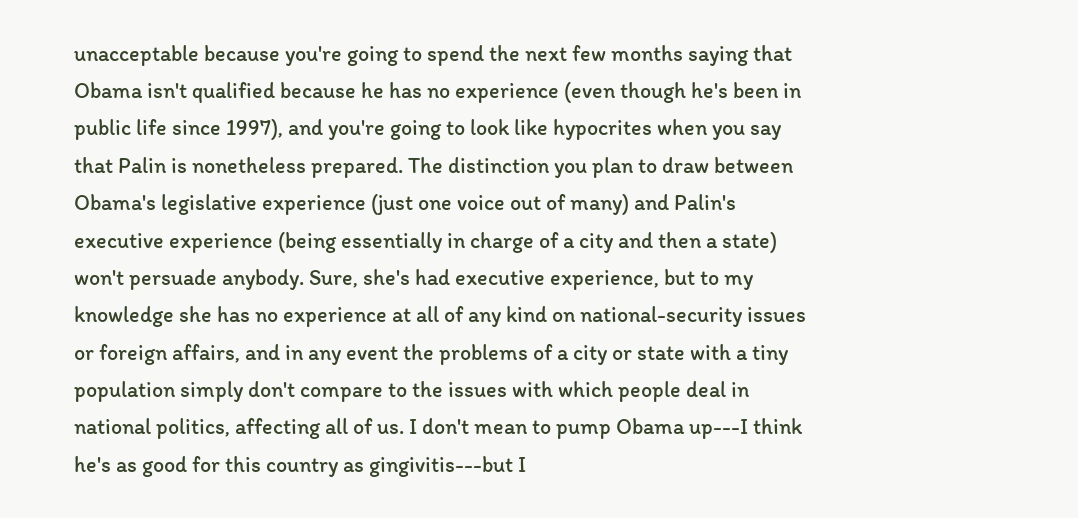unacceptable because you're going to spend the next few months saying that Obama isn't qualified because he has no experience (even though he's been in public life since 1997), and you're going to look like hypocrites when you say that Palin is nonetheless prepared. The distinction you plan to draw between Obama's legislative experience (just one voice out of many) and Palin's executive experience (being essentially in charge of a city and then a state) won't persuade anybody. Sure, she's had executive experience, but to my knowledge she has no experience at all of any kind on national-security issues or foreign affairs, and in any event the problems of a city or state with a tiny population simply don't compare to the issues with which people deal in national politics, affecting all of us. I don't mean to pump Obama up---I think he's as good for this country as gingivitis---but I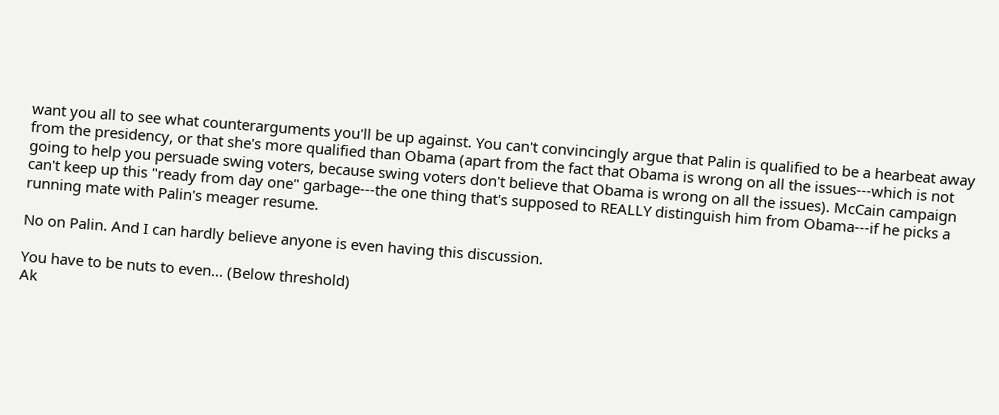want you all to see what counterarguments you'll be up against. You can't convincingly argue that Palin is qualified to be a hearbeat away from the presidency, or that she's more qualified than Obama (apart from the fact that Obama is wrong on all the issues---which is not going to help you persuade swing voters, because swing voters don't believe that Obama is wrong on all the issues). McCain campaign can't keep up this "ready from day one" garbage---the one thing that's supposed to REALLY distinguish him from Obama---if he picks a running mate with Palin's meager resume.

No on Palin. And I can hardly believe anyone is even having this discussion.

You have to be nuts to even... (Below threshold)
Ak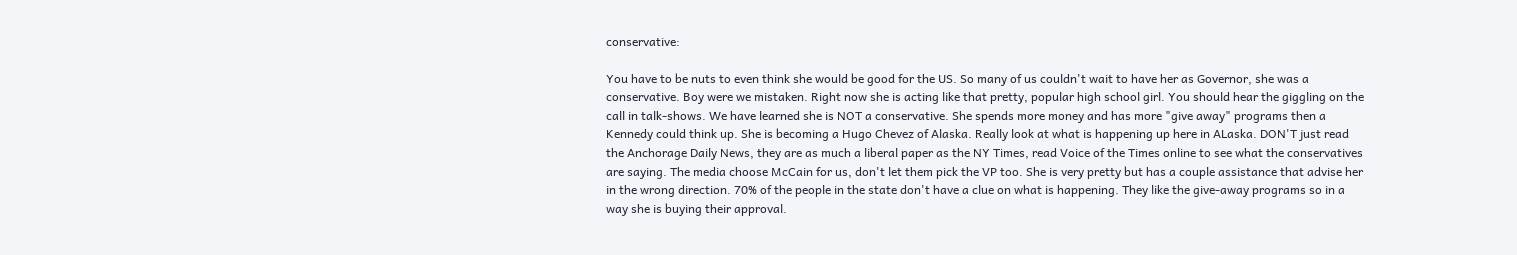conservative:

You have to be nuts to even think she would be good for the US. So many of us couldn't wait to have her as Governor, she was a conservative. Boy were we mistaken. Right now she is acting like that pretty, popular high school girl. You should hear the giggling on the call in talk-shows. We have learned she is NOT a conservative. She spends more money and has more "give away" programs then a Kennedy could think up. She is becoming a Hugo Chevez of Alaska. Really look at what is happening up here in ALaska. DON'T just read the Anchorage Daily News, they are as much a liberal paper as the NY Times, read Voice of the Times online to see what the conservatives are saying. The media choose McCain for us, don't let them pick the VP too. She is very pretty but has a couple assistance that advise her in the wrong direction. 70% of the people in the state don't have a clue on what is happening. They like the give-away programs so in a way she is buying their approval.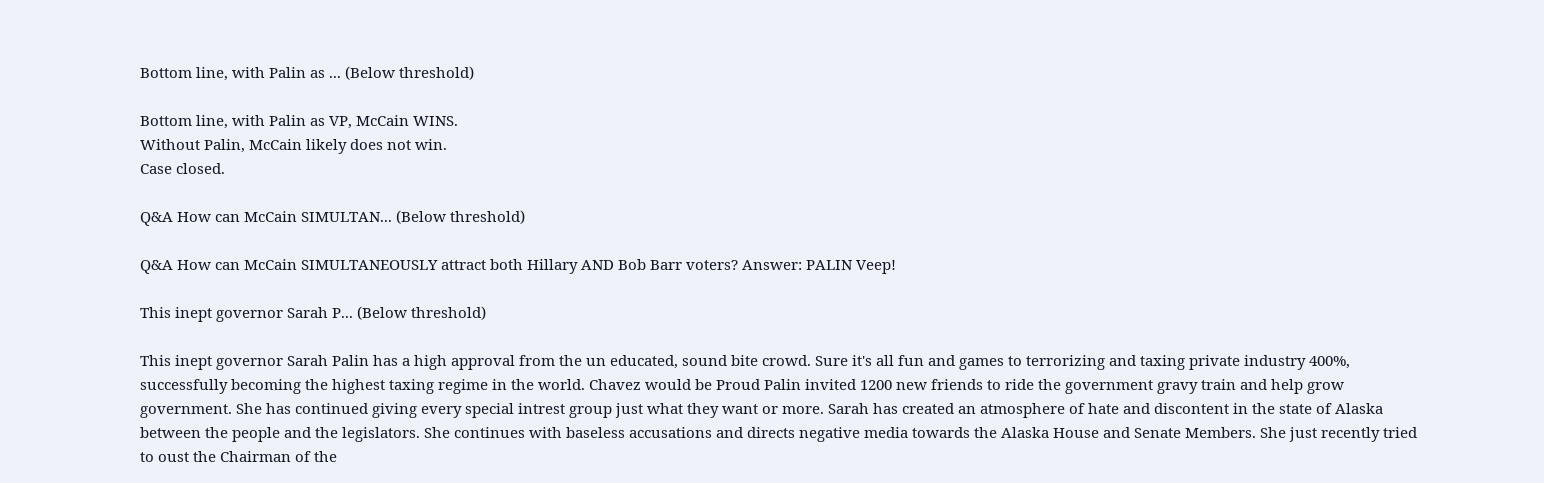Bottom line, with Palin as ... (Below threshold)

Bottom line, with Palin as VP, McCain WINS.
Without Palin, McCain likely does not win.
Case closed.

Q&A How can McCain SIMULTAN... (Below threshold)

Q&A How can McCain SIMULTANEOUSLY attract both Hillary AND Bob Barr voters? Answer: PALIN Veep!

This inept governor Sarah P... (Below threshold)

This inept governor Sarah Palin has a high approval from the un educated, sound bite crowd. Sure it's all fun and games to terrorizing and taxing private industry 400%, successfully becoming the highest taxing regime in the world. Chavez would be Proud Palin invited 1200 new friends to ride the government gravy train and help grow government. She has continued giving every special intrest group just what they want or more. Sarah has created an atmosphere of hate and discontent in the state of Alaska between the people and the legislators. She continues with baseless accusations and directs negative media towards the Alaska House and Senate Members. She just recently tried to oust the Chairman of the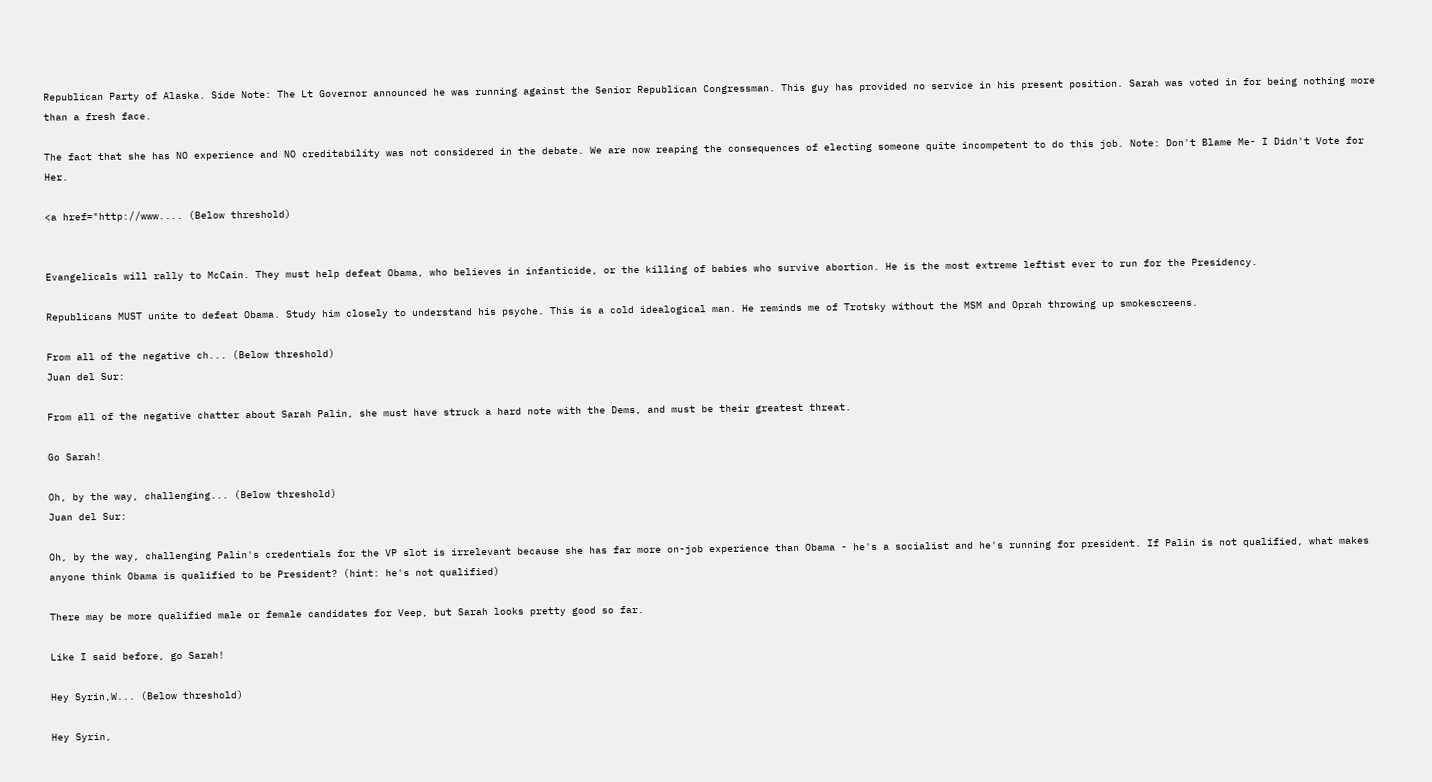Republican Party of Alaska. Side Note: The Lt Governor announced he was running against the Senior Republican Congressman. This guy has provided no service in his present position. Sarah was voted in for being nothing more than a fresh face.

The fact that she has NO experience and NO creditability was not considered in the debate. We are now reaping the consequences of electing someone quite incompetent to do this job. Note: Don't Blame Me- I Didn't Vote for Her.

<a href="http://www.... (Below threshold)


Evangelicals will rally to McCain. They must help defeat Obama, who believes in infanticide, or the killing of babies who survive abortion. He is the most extreme leftist ever to run for the Presidency.

Republicans MUST unite to defeat Obama. Study him closely to understand his psyche. This is a cold idealogical man. He reminds me of Trotsky without the MSM and Oprah throwing up smokescreens.

From all of the negative ch... (Below threshold)
Juan del Sur:

From all of the negative chatter about Sarah Palin, she must have struck a hard note with the Dems, and must be their greatest threat.

Go Sarah!

Oh, by the way, challenging... (Below threshold)
Juan del Sur:

Oh, by the way, challenging Palin's credentials for the VP slot is irrelevant because she has far more on-job experience than Obama - he's a socialist and he's running for president. If Palin is not qualified, what makes anyone think Obama is qualified to be President? (hint: he's not qualified)

There may be more qualified male or female candidates for Veep, but Sarah looks pretty good so far.

Like I said before, go Sarah!

Hey Syrin,W... (Below threshold)

Hey Syrin,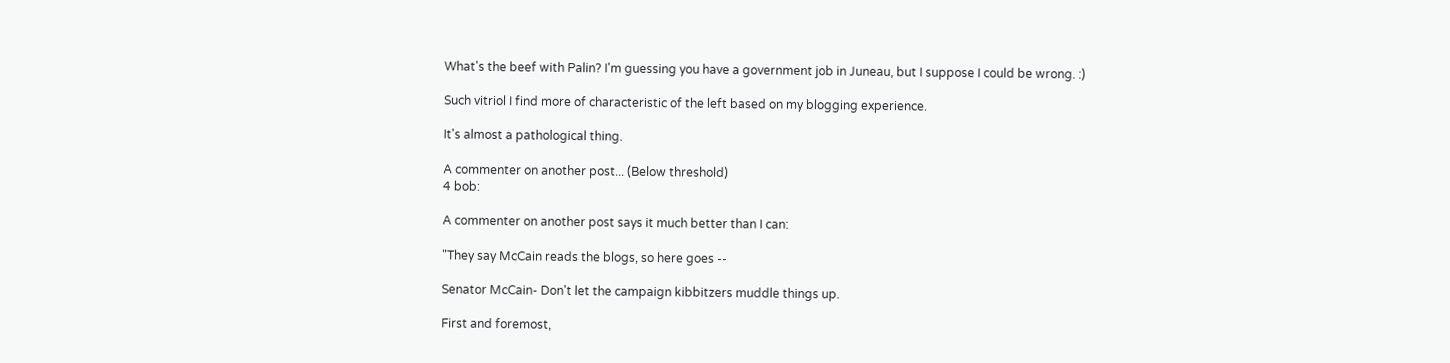What's the beef with Palin? I'm guessing you have a government job in Juneau, but I suppose I could be wrong. :)

Such vitriol I find more of characteristic of the left based on my blogging experience.

It's almost a pathological thing.

A commenter on another post... (Below threshold)
4 bob:

A commenter on another post says it much better than I can:

"They say McCain reads the blogs, so here goes --

Senator McCain- Don't let the campaign kibbitzers muddle things up.

First and foremost,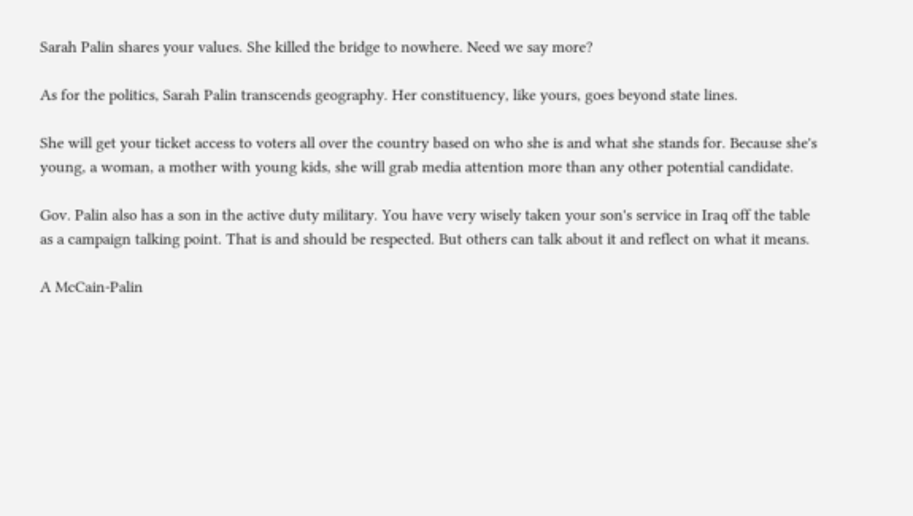Sarah Palin shares your values. She killed the bridge to nowhere. Need we say more?

As for the politics, Sarah Palin transcends geography. Her constituency, like yours, goes beyond state lines.

She will get your ticket access to voters all over the country based on who she is and what she stands for. Because she's young, a woman, a mother with young kids, she will grab media attention more than any other potential candidate.

Gov. Palin also has a son in the active duty military. You have very wisely taken your son's service in Iraq off the table as a campaign talking point. That is and should be respected. But others can talk about it and reflect on what it means.

A McCain-Palin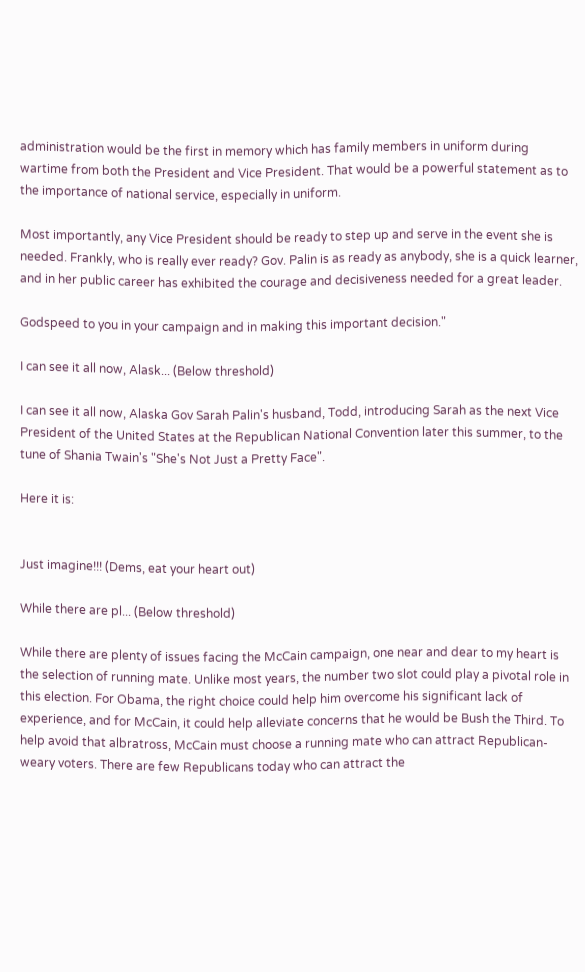administration would be the first in memory which has family members in uniform during wartime from both the President and Vice President. That would be a powerful statement as to the importance of national service, especially in uniform.

Most importantly, any Vice President should be ready to step up and serve in the event she is needed. Frankly, who is really ever ready? Gov. Palin is as ready as anybody, she is a quick learner, and in her public career has exhibited the courage and decisiveness needed for a great leader.

Godspeed to you in your campaign and in making this important decision."

I can see it all now, Alask... (Below threshold)

I can see it all now, Alaska Gov Sarah Palin's husband, Todd, introducing Sarah as the next Vice President of the United States at the Republican National Convention later this summer, to the tune of Shania Twain's "She's Not Just a Pretty Face".

Here it is:


Just imagine!!! (Dems, eat your heart out)

While there are pl... (Below threshold)

While there are plenty of issues facing the McCain campaign, one near and dear to my heart is the selection of running mate. Unlike most years, the number two slot could play a pivotal role in this election. For Obama, the right choice could help him overcome his significant lack of experience, and for McCain, it could help alleviate concerns that he would be Bush the Third. To help avoid that albratross, McCain must choose a running mate who can attract Republican-weary voters. There are few Republicans today who can attract the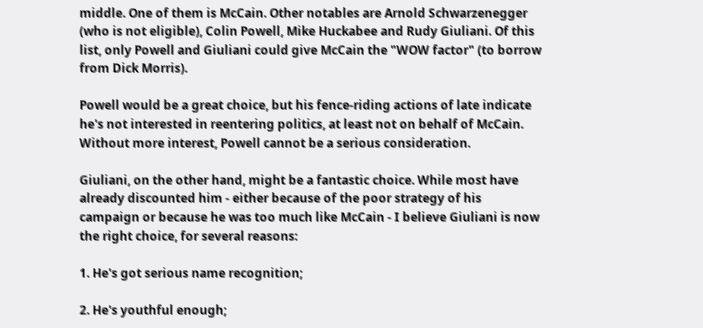middle. One of them is McCain. Other notables are Arnold Schwarzenegger (who is not eligible), Colin Powell, Mike Huckabee and Rudy Giuliani. Of this list, only Powell and Giuliani could give McCain the "WOW factor" (to borrow from Dick Morris).

Powell would be a great choice, but his fence-riding actions of late indicate he's not interested in reentering politics, at least not on behalf of McCain. Without more interest, Powell cannot be a serious consideration.

Giuliani, on the other hand, might be a fantastic choice. While most have already discounted him - either because of the poor strategy of his campaign or because he was too much like McCain - I believe Giuliani is now the right choice, for several reasons:

1. He's got serious name recognition;

2. He's youthful enough;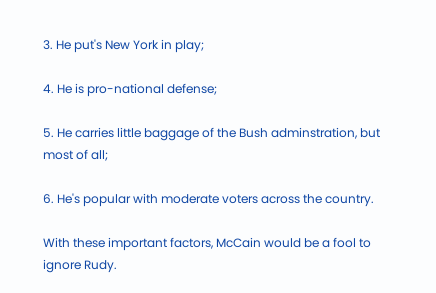3. He put's New York in play;

4. He is pro-national defense;

5. He carries little baggage of the Bush adminstration, but most of all;

6. He's popular with moderate voters across the country.

With these important factors, McCain would be a fool to ignore Rudy.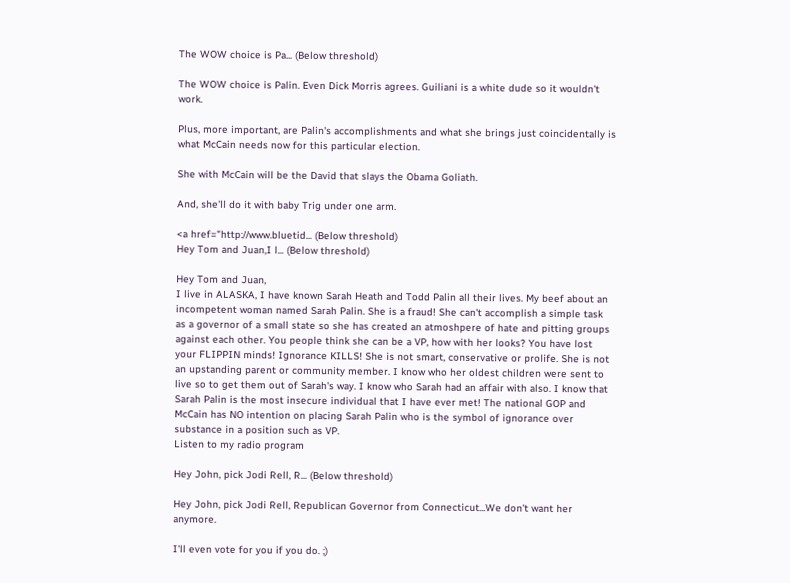The WOW choice is Pa... (Below threshold)

The WOW choice is Palin. Even Dick Morris agrees. Guiliani is a white dude so it wouldn't work.

Plus, more important, are Palin's accomplishments and what she brings just coincidentally is what McCain needs now for this particular election.

She with McCain will be the David that slays the Obama Goliath.

And, she'll do it with baby Trig under one arm.

<a href="http://www.bluetid... (Below threshold)
Hey Tom and Juan,I l... (Below threshold)

Hey Tom and Juan,
I live in ALASKA, I have known Sarah Heath and Todd Palin all their lives. My beef about an incompetent woman named Sarah Palin. She is a fraud! She can't accomplish a simple task as a governor of a small state so she has created an atmoshpere of hate and pitting groups against each other. You people think she can be a VP, how with her looks? You have lost your FLIPPIN minds! Ignorance KILLS! She is not smart, conservative or prolife. She is not an upstanding parent or community member. I know who her oldest children were sent to live so to get them out of Sarah's way. I know who Sarah had an affair with also. I know that Sarah Palin is the most insecure individual that I have ever met! The national GOP and McCain has NO intention on placing Sarah Palin who is the symbol of ignorance over substance in a position such as VP.
Listen to my radio program

Hey John, pick Jodi Rell, R... (Below threshold)

Hey John, pick Jodi Rell, Republican Governor from Connecticut...We don't want her anymore.

I'll even vote for you if you do. ;)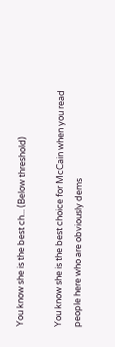You know she is the best ch... (Below threshold)

You know she is the best choice for McCain when you read people here who are obviously dems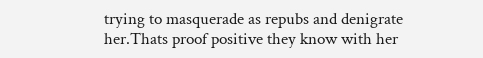trying to masquerade as repubs and denigrate her.Thats proof positive they know with her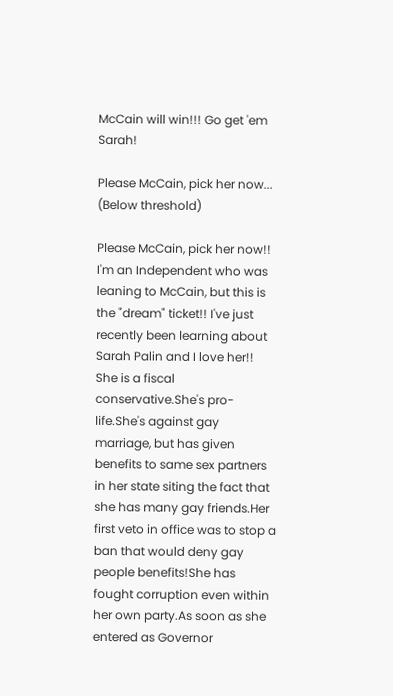McCain will win!!! Go get 'em Sarah!

Please McCain, pick her now... (Below threshold)

Please McCain, pick her now!! I'm an Independent who was leaning to McCain, but this is the "dream" ticket!! I've just recently been learning about Sarah Palin and I love her!! She is a fiscal conservative.She's pro-life.She's against gay marriage, but has given benefits to same sex partners in her state siting the fact that she has many gay friends.Her first veto in office was to stop a ban that would deny gay people benefits!She has fought corruption even within her own party.As soon as she entered as Governor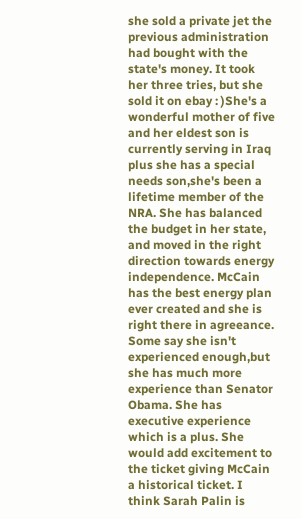she sold a private jet the previous administration had bought with the state's money. It took her three tries, but she sold it on ebay : )She's a wonderful mother of five and her eldest son is currently serving in Iraq plus she has a special needs son,she's been a lifetime member of the NRA. She has balanced the budget in her state, and moved in the right direction towards energy independence. McCain has the best energy plan ever created and she is right there in agreeance. Some say she isn't experienced enough,but she has much more experience than Senator Obama. She has executive experience which is a plus. She would add excitement to the ticket giving McCain a historical ticket. I think Sarah Palin is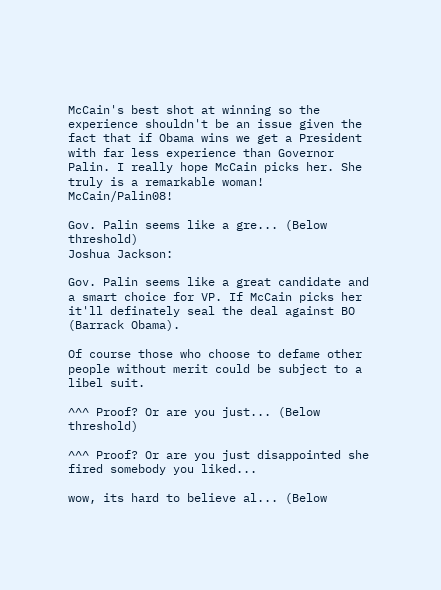McCain's best shot at winning so the experience shouldn't be an issue given the fact that if Obama wins we get a President with far less experience than Governor Palin. I really hope McCain picks her. She truly is a remarkable woman! McCain/Palin08!

Gov. Palin seems like a gre... (Below threshold)
Joshua Jackson:

Gov. Palin seems like a great candidate and a smart choice for VP. If McCain picks her it'll definately seal the deal against BO (Barrack Obama).

Of course those who choose to defame other people without merit could be subject to a libel suit.

^^^ Proof? Or are you just... (Below threshold)

^^^ Proof? Or are you just disappointed she fired somebody you liked...

wow, its hard to believe al... (Below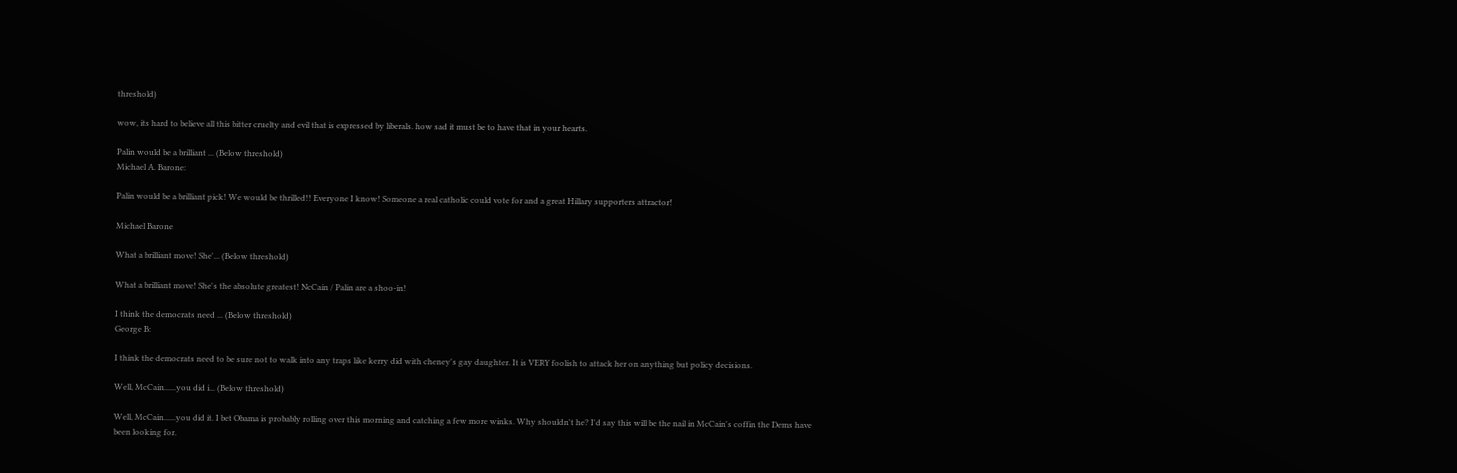threshold)

wow, its hard to believe all this bitter cruelty and evil that is expressed by liberals. how sad it must be to have that in your hearts.

Palin would be a brilliant ... (Below threshold)
Michael A. Barone:

Palin would be a brilliant pick! We would be thrilled!! Everyone I know! Someone a real catholic could vote for and a great Hillary supporters attractor!

Michael Barone

What a brilliant move! She'... (Below threshold)

What a brilliant move! She's the absolute greatest! NcCain / Palin are a shoo-in!

I think the democrats need ... (Below threshold)
George B:

I think the democrats need to be sure not to walk into any traps like kerry did with cheney's gay daughter. It is VERY foolish to attack her on anything but policy decisions.

Well, McCain......you did i... (Below threshold)

Well, McCain......you did it. I bet Obama is probably rolling over this morning and catching a few more winks. Why shouldn't he? I'd say this will be the nail in McCain's coffin the Dems have been looking for.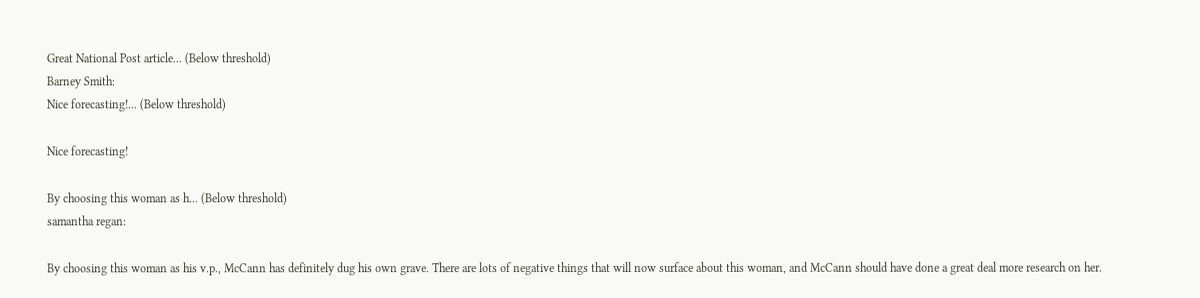Great National Post article... (Below threshold)
Barney Smith:
Nice forecasting!... (Below threshold)

Nice forecasting!

By choosing this woman as h... (Below threshold)
samantha regan:

By choosing this woman as his v.p., McCann has definitely dug his own grave. There are lots of negative things that will now surface about this woman, and McCann should have done a great deal more research on her.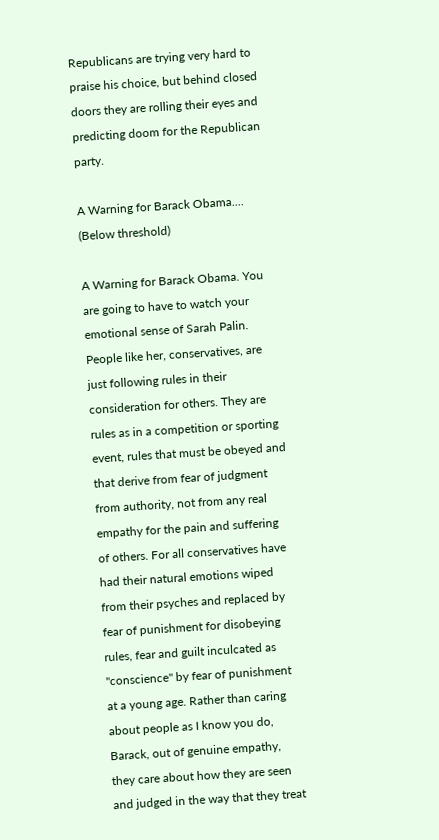Republicans are trying very hard to praise his choice, but behind closed doors they are rolling their eyes and predicting doom for the Republican party.

A Warning for Barack Obama.... (Below threshold)

A Warning for Barack Obama. You are going to have to watch your emotional sense of Sarah Palin. People like her, conservatives, are just following rules in their consideration for others. They are rules as in a competition or sporting event, rules that must be obeyed and that derive from fear of judgment from authority, not from any real empathy for the pain and suffering of others. For all conservatives have had their natural emotions wiped from their psyches and replaced by fear of punishment for disobeying rules, fear and guilt inculcated as "conscience" by fear of punishment at a young age. Rather than caring about people as I know you do, Barack, out of genuine empathy, they care about how they are seen and judged in the way that they treat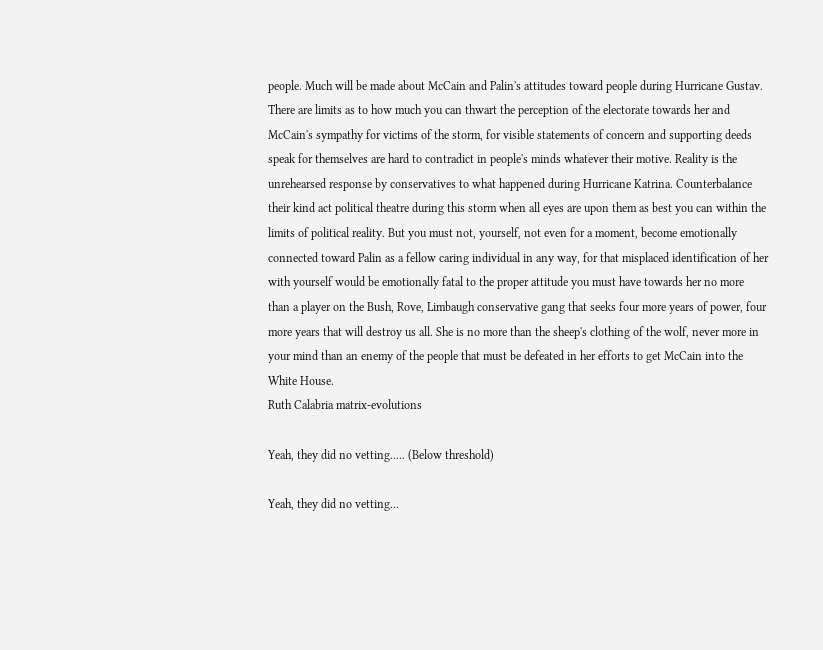people. Much will be made about McCain and Palin's attitudes toward people during Hurricane Gustav. There are limits as to how much you can thwart the perception of the electorate towards her and McCain's sympathy for victims of the storm, for visible statements of concern and supporting deeds speak for themselves are hard to contradict in people's minds whatever their motive. Reality is the unrehearsed response by conservatives to what happened during Hurricane Katrina. Counterbalance their kind act political theatre during this storm when all eyes are upon them as best you can within the limits of political reality. But you must not, yourself, not even for a moment, become emotionally connected toward Palin as a fellow caring individual in any way, for that misplaced identification of her with yourself would be emotionally fatal to the proper attitude you must have towards her no more than a player on the Bush, Rove, Limbaugh conservative gang that seeks four more years of power, four more years that will destroy us all. She is no more than the sheep's clothing of the wolf, never more in your mind than an enemy of the people that must be defeated in her efforts to get McCain into the White House.
Ruth Calabria matrix-evolutions

Yeah, they did no vetting..... (Below threshold)

Yeah, they did no vetting...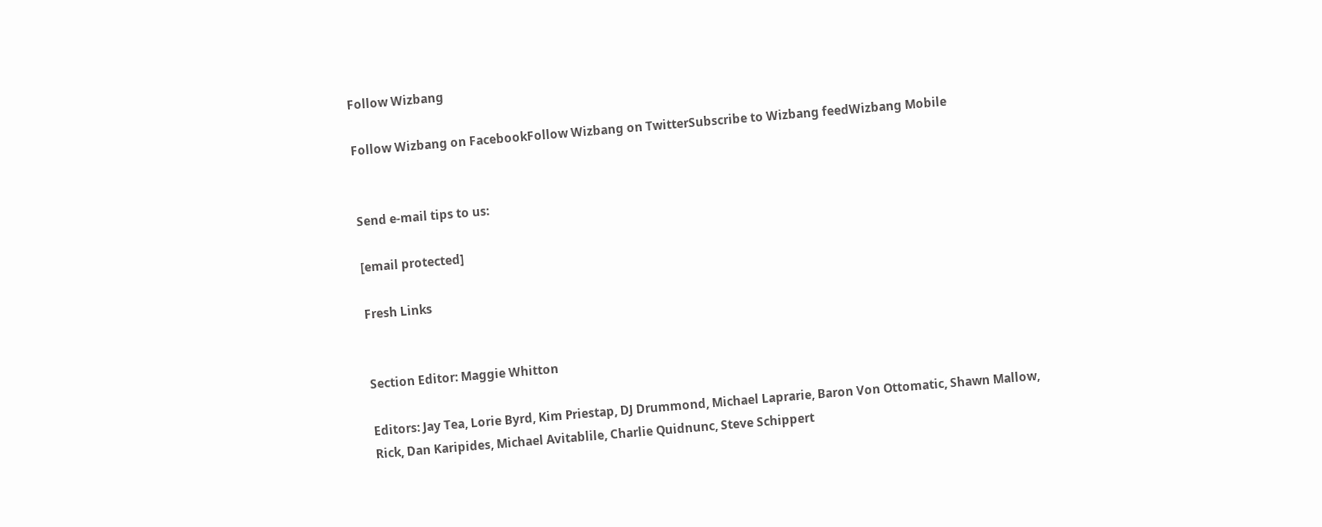Follow Wizbang

Follow Wizbang on FacebookFollow Wizbang on TwitterSubscribe to Wizbang feedWizbang Mobile


Send e-mail tips to us:

[email protected]

Fresh Links


Section Editor: Maggie Whitton

Editors: Jay Tea, Lorie Byrd, Kim Priestap, DJ Drummond, Michael Laprarie, Baron Von Ottomatic, Shawn Mallow, Rick, Dan Karipides, Michael Avitablile, Charlie Quidnunc, Steve Schippert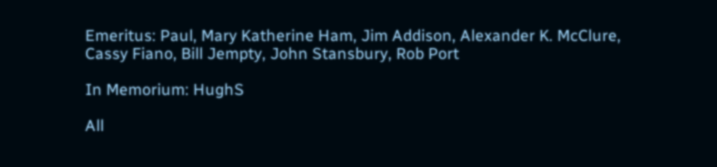Emeritus: Paul, Mary Katherine Ham, Jim Addison, Alexander K. McClure, Cassy Fiano, Bill Jempty, John Stansbury, Rob Port

In Memorium: HughS

All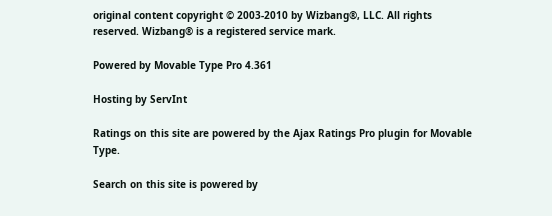original content copyright © 2003-2010 by Wizbang®, LLC. All rights reserved. Wizbang® is a registered service mark.

Powered by Movable Type Pro 4.361

Hosting by ServInt

Ratings on this site are powered by the Ajax Ratings Pro plugin for Movable Type.

Search on this site is powered by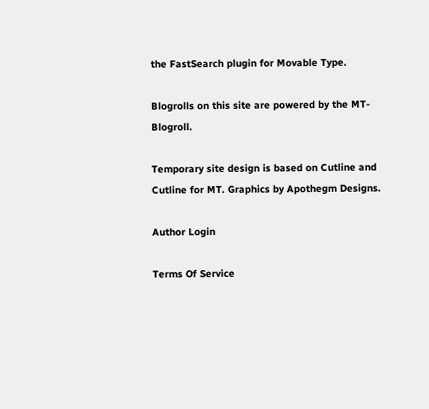the FastSearch plugin for Movable Type.

Blogrolls on this site are powered by the MT-Blogroll.

Temporary site design is based on Cutline and Cutline for MT. Graphics by Apothegm Designs.

Author Login

Terms Of Service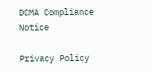DCMA Compliance Notice

Privacy Policy